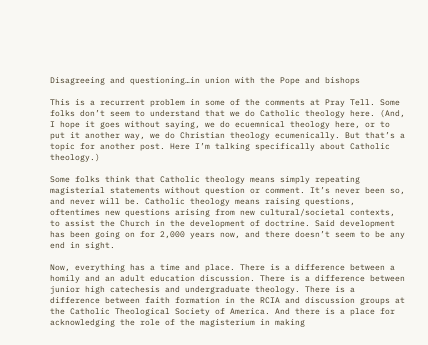Disagreeing and questioning…in union with the Pope and bishops

This is a recurrent problem in some of the comments at Pray Tell. Some folks don’t seem to understand that we do Catholic theology here. (And, I hope it goes without saying, we do ecuemnical theology here, or to put it another way, we do Christian theology ecumenically. But that’s a topic for another post. Here I’m talking specifically about Catholic theology.)

Some folks think that Catholic theology means simply repeating magisterial statements without question or comment. It’s never been so, and never will be. Catholic theology means raising questions, oftentimes new questions arising from new cultural/societal contexts, to assist the Church in the development of doctrine. Said development has been going on for 2,000 years now, and there doesn’t seem to be any end in sight.

Now, everything has a time and place. There is a difference between a homily and an adult education discussion. There is a difference between junior high catechesis and undergraduate theology. There is a difference between faith formation in the RCIA and discussion groups at the Catholic Theological Society of America. And there is a place for acknowledging the role of the magisterium in making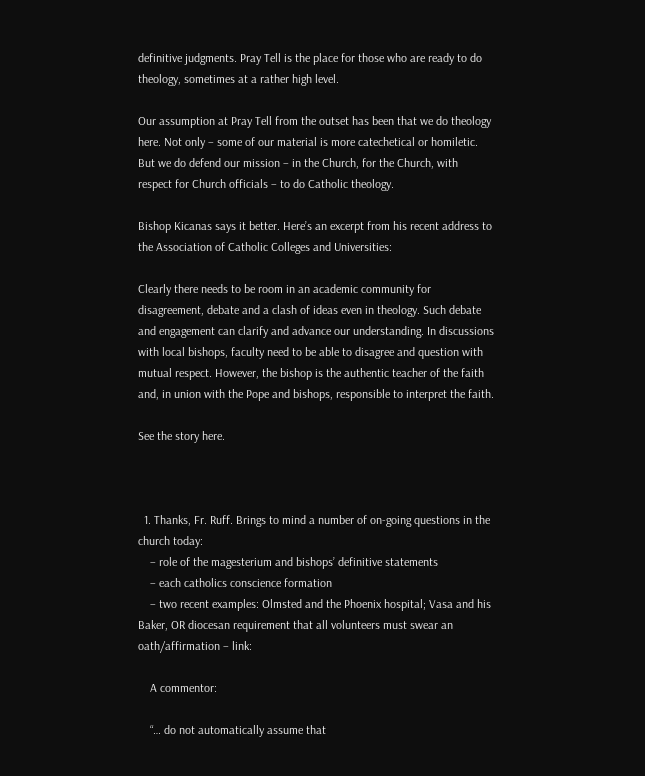definitive judgments. Pray Tell is the place for those who are ready to do theology, sometimes at a rather high level.

Our assumption at Pray Tell from the outset has been that we do theology here. Not only – some of our material is more catechetical or homiletic. But we do defend our mission – in the Church, for the Church, with respect for Church officials – to do Catholic theology.

Bishop Kicanas says it better. Here’s an excerpt from his recent address to the Association of Catholic Colleges and Universities:

Clearly there needs to be room in an academic community for disagreement, debate and a clash of ideas even in theology. Such debate and engagement can clarify and advance our understanding. In discussions with local bishops, faculty need to be able to disagree and question with mutual respect. However, the bishop is the authentic teacher of the faith and, in union with the Pope and bishops, responsible to interpret the faith.

See the story here.



  1. Thanks, Fr. Ruff. Brings to mind a number of on-going questions in the church today:
    – role of the magesterium and bishops’ definitive statements
    – each catholics conscience formation
    – two recent examples: Olmsted and the Phoenix hospital; Vasa and his Baker, OR diocesan requirement that all volunteers must swear an oath/affirmation – link:

    A commentor:

    “… do not automatically assume that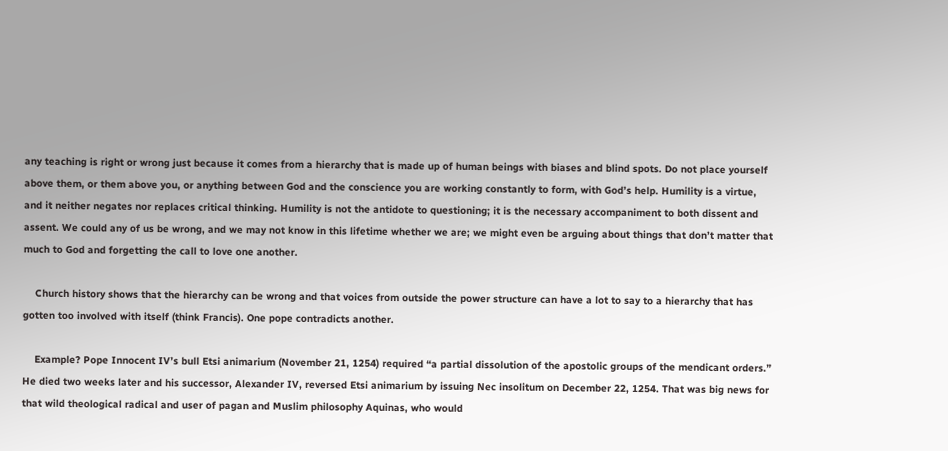any teaching is right or wrong just because it comes from a hierarchy that is made up of human beings with biases and blind spots. Do not place yourself above them, or them above you, or anything between God and the conscience you are working constantly to form, with God’s help. Humility is a virtue, and it neither negates nor replaces critical thinking. Humility is not the antidote to questioning; it is the necessary accompaniment to both dissent and assent. We could any of us be wrong, and we may not know in this lifetime whether we are; we might even be arguing about things that don’t matter that much to God and forgetting the call to love one another.

    Church history shows that the hierarchy can be wrong and that voices from outside the power structure can have a lot to say to a hierarchy that has gotten too involved with itself (think Francis). One pope contradicts another.

    Example? Pope Innocent IV’s bull Etsi animarium (November 21, 1254) required “a partial dissolution of the apostolic groups of the mendicant orders.” He died two weeks later and his successor, Alexander IV, reversed Etsi animarium by issuing Nec insolitum on December 22, 1254. That was big news for that wild theological radical and user of pagan and Muslim philosophy Aquinas, who would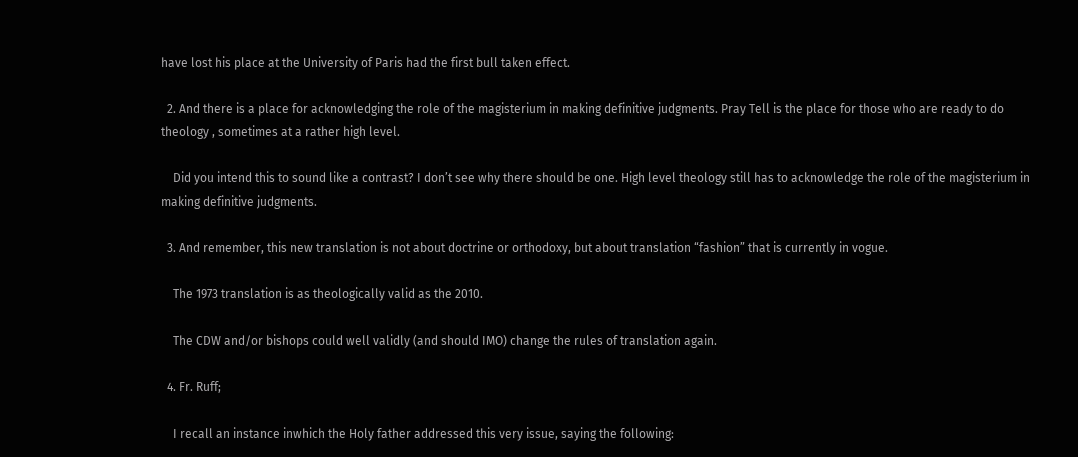have lost his place at the University of Paris had the first bull taken effect.

  2. And there is a place for acknowledging the role of the magisterium in making definitive judgments. Pray Tell is the place for those who are ready to do theology , sometimes at a rather high level.

    Did you intend this to sound like a contrast? I don’t see why there should be one. High level theology still has to acknowledge the role of the magisterium in making definitive judgments.

  3. And remember, this new translation is not about doctrine or orthodoxy, but about translation “fashion” that is currently in vogue.

    The 1973 translation is as theologically valid as the 2010.

    The CDW and/or bishops could well validly (and should IMO) change the rules of translation again.

  4. Fr. Ruff;

    I recall an instance inwhich the Holy father addressed this very issue, saying the following: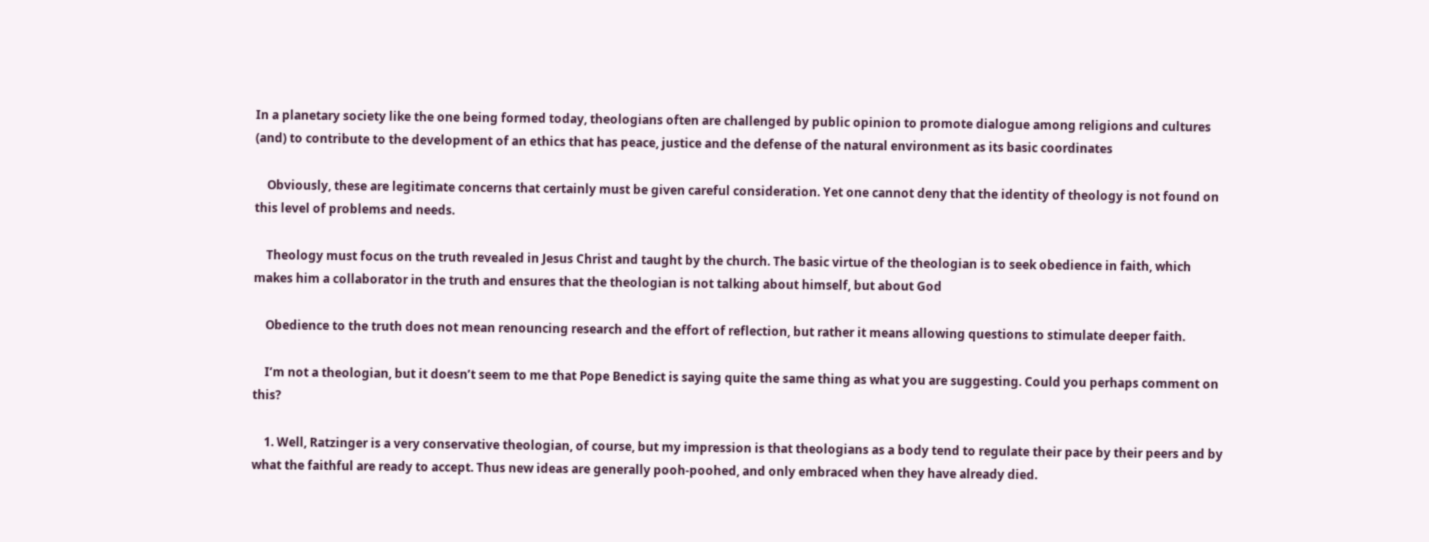In a planetary society like the one being formed today, theologians often are challenged by public opinion to promote dialogue among religions and cultures (and) to contribute to the development of an ethics that has peace, justice and the defense of the natural environment as its basic coordinates

    Obviously, these are legitimate concerns that certainly must be given careful consideration. Yet one cannot deny that the identity of theology is not found on this level of problems and needs.

    Theology must focus on the truth revealed in Jesus Christ and taught by the church. The basic virtue of the theologian is to seek obedience in faith, which makes him a collaborator in the truth and ensures that the theologian is not talking about himself, but about God

    Obedience to the truth does not mean renouncing research and the effort of reflection, but rather it means allowing questions to stimulate deeper faith.

    I’m not a theologian, but it doesn’t seem to me that Pope Benedict is saying quite the same thing as what you are suggesting. Could you perhaps comment on this?

    1. Well, Ratzinger is a very conservative theologian, of course, but my impression is that theologians as a body tend to regulate their pace by their peers and by what the faithful are ready to accept. Thus new ideas are generally pooh-poohed, and only embraced when they have already died.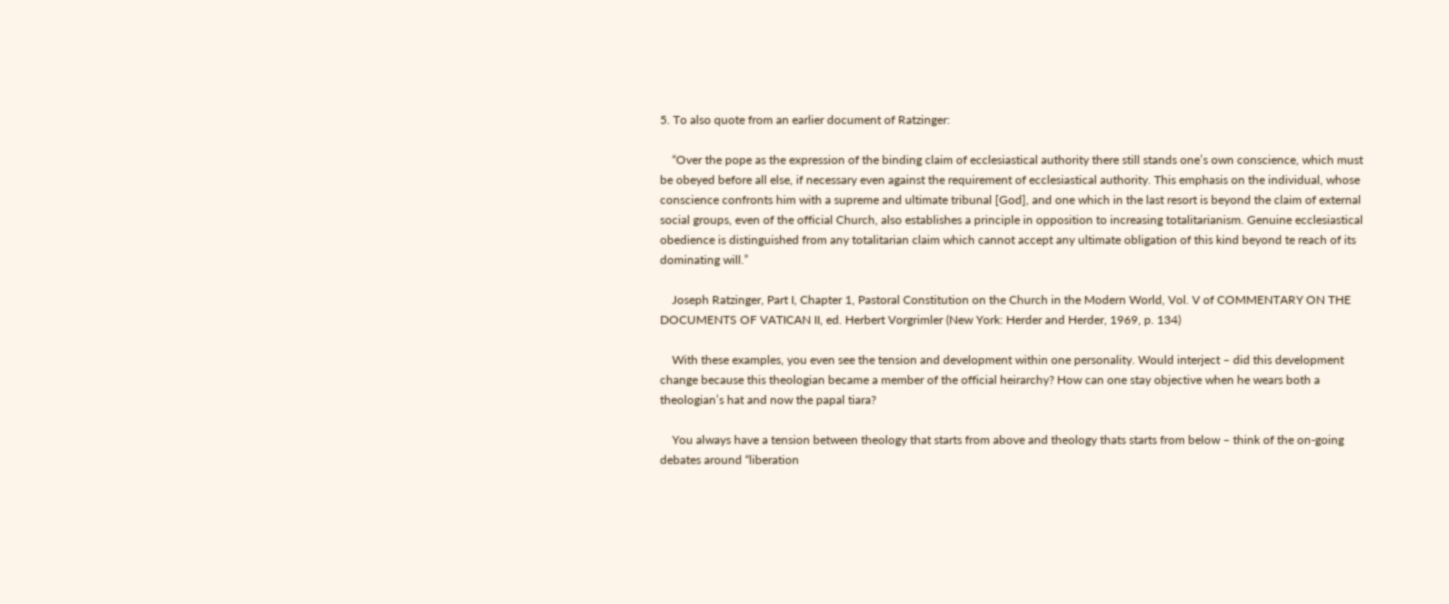5. To also quote from an earlier document of Ratzinger:

    “Over the pope as the expression of the binding claim of ecclesiastical authority there still stands one’s own conscience, which must be obeyed before all else, if necessary even against the requirement of ecclesiastical authority. This emphasis on the individual, whose conscience confronts him with a supreme and ultimate tribunal [God], and one which in the last resort is beyond the claim of external social groups, even of the official Church, also establishes a principle in opposition to increasing totalitarianism. Genuine ecclesiastical obedience is distinguished from any totalitarian claim which cannot accept any ultimate obligation of this kind beyond te reach of its dominating will.”

    Joseph Ratzinger, Part I, Chapter 1, Pastoral Constitution on the Church in the Modern World, Vol. V of COMMENTARY ON THE DOCUMENTS OF VATICAN II, ed. Herbert Vorgrimler (New York: Herder and Herder, 1969, p. 134)

    With these examples, you even see the tension and development within one personality. Would interject – did this development change because this theologian became a member of the official heirarchy? How can one stay objective when he wears both a theologian’s hat and now the papal tiara?

    You always have a tension between theology that starts from above and theology thats starts from below – think of the on-going debates around “liberation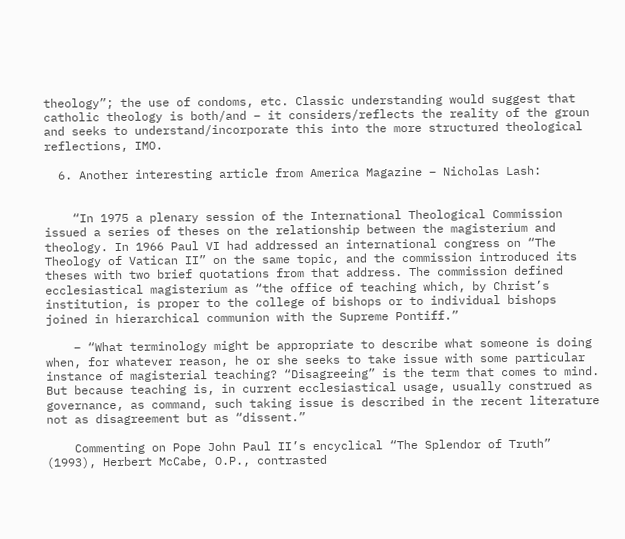theology”; the use of condoms, etc. Classic understanding would suggest that catholic theology is both/and – it considers/reflects the reality of the groun and seeks to understand/incorporate this into the more structured theological reflections, IMO.

  6. Another interesting article from America Magazine – Nicholas Lash:


    “In 1975 a plenary session of the International Theological Commission issued a series of theses on the relationship between the magisterium and theology. In 1966 Paul VI had addressed an international congress on “The Theology of Vatican II” on the same topic, and the commission introduced its theses with two brief quotations from that address. The commission defined ecclesiastical magisterium as “the office of teaching which, by Christ’s institution, is proper to the college of bishops or to individual bishops joined in hierarchical communion with the Supreme Pontiff.”

    – “What terminology might be appropriate to describe what someone is doing when, for whatever reason, he or she seeks to take issue with some particular instance of magisterial teaching? “Disagreeing” is the term that comes to mind. But because teaching is, in current ecclesiastical usage, usually construed as governance, as command, such taking issue is described in the recent literature not as disagreement but as “dissent.”

    Commenting on Pope John Paul II’s encyclical “The Splendor of Truth” (1993), Herbert McCabe, O.P., contrasted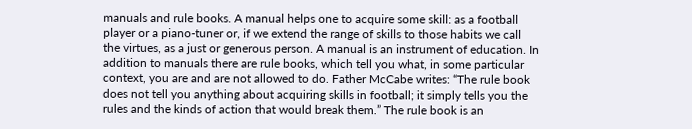manuals and rule books. A manual helps one to acquire some skill: as a football player or a piano-tuner or, if we extend the range of skills to those habits we call the virtues, as a just or generous person. A manual is an instrument of education. In addition to manuals there are rule books, which tell you what, in some particular context, you are and are not allowed to do. Father McCabe writes: “The rule book does not tell you anything about acquiring skills in football; it simply tells you the rules and the kinds of action that would break them.” The rule book is an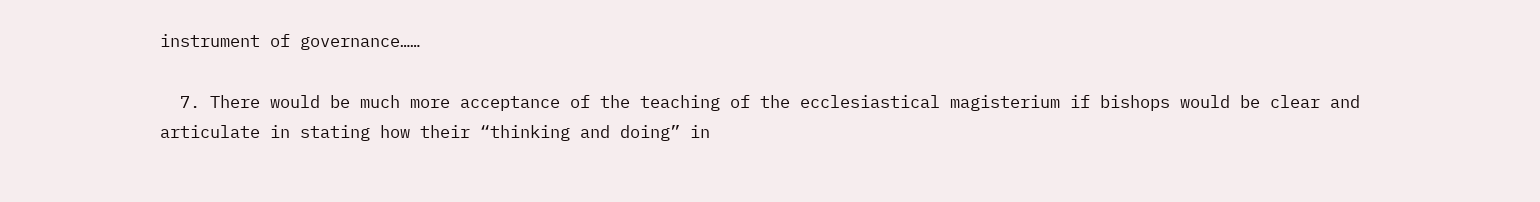instrument of governance……

  7. There would be much more acceptance of the teaching of the ecclesiastical magisterium if bishops would be clear and articulate in stating how their “thinking and doing” in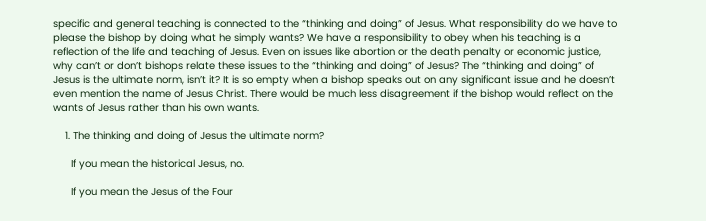specific and general teaching is connected to the “thinking and doing” of Jesus. What responsibility do we have to please the bishop by doing what he simply wants? We have a responsibility to obey when his teaching is a reflection of the life and teaching of Jesus. Even on issues like abortion or the death penalty or economic justice, why can’t or don’t bishops relate these issues to the “thinking and doing” of Jesus? The “thinking and doing” of Jesus is the ultimate norm, isn’t it? It is so empty when a bishop speaks out on any significant issue and he doesn’t even mention the name of Jesus Christ. There would be much less disagreement if the bishop would reflect on the wants of Jesus rather than his own wants.

    1. The thinking and doing of Jesus the ultimate norm?

      If you mean the historical Jesus, no.

      If you mean the Jesus of the Four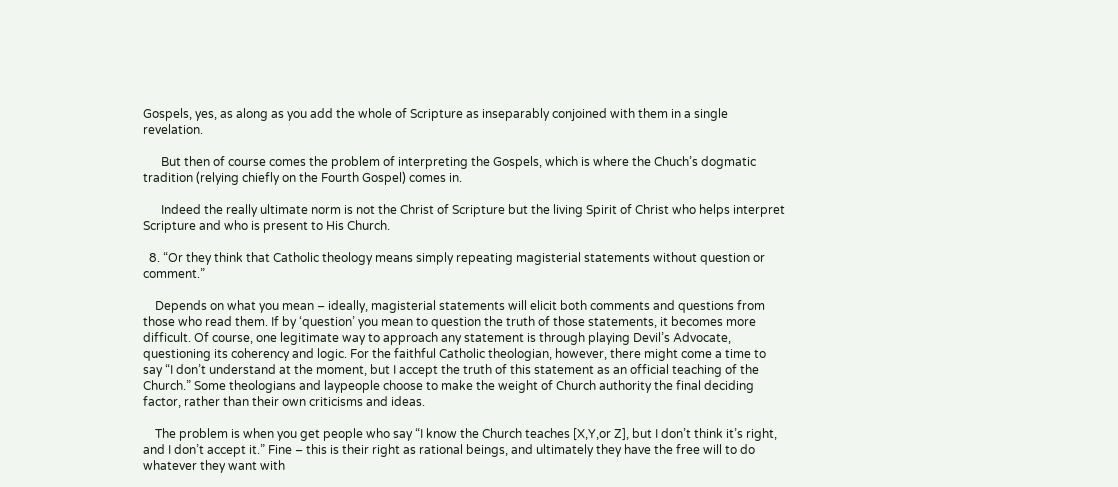Gospels, yes, as along as you add the whole of Scripture as inseparably conjoined with them in a single revelation.

      But then of course comes the problem of interpreting the Gospels, which is where the Chuch’s dogmatic tradition (relying chiefly on the Fourth Gospel) comes in.

      Indeed the really ultimate norm is not the Christ of Scripture but the living Spirit of Christ who helps interpret Scripture and who is present to His Church.

  8. “Or they think that Catholic theology means simply repeating magisterial statements without question or comment.”

    Depends on what you mean – ideally, magisterial statements will elicit both comments and questions from those who read them. If by ‘question’ you mean to question the truth of those statements, it becomes more difficult. Of course, one legitimate way to approach any statement is through playing Devil’s Advocate, questioning its coherency and logic. For the faithful Catholic theologian, however, there might come a time to say “I don’t understand at the moment, but I accept the truth of this statement as an official teaching of the Church.” Some theologians and laypeople choose to make the weight of Church authority the final deciding factor, rather than their own criticisms and ideas.

    The problem is when you get people who say “I know the Church teaches [X,Y,or Z], but I don’t think it’s right, and I don’t accept it.” Fine – this is their right as rational beings, and ultimately they have the free will to do whatever they want with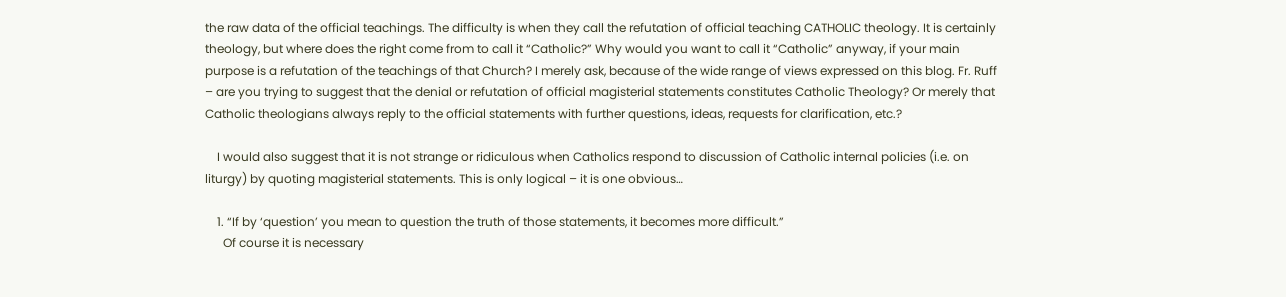the raw data of the official teachings. The difficulty is when they call the refutation of official teaching CATHOLIC theology. It is certainly theology, but where does the right come from to call it “Catholic?” Why would you want to call it “Catholic” anyway, if your main purpose is a refutation of the teachings of that Church? I merely ask, because of the wide range of views expressed on this blog. Fr. Ruff – are you trying to suggest that the denial or refutation of official magisterial statements constitutes Catholic Theology? Or merely that Catholic theologians always reply to the official statements with further questions, ideas, requests for clarification, etc.?

    I would also suggest that it is not strange or ridiculous when Catholics respond to discussion of Catholic internal policies (i.e. on liturgy) by quoting magisterial statements. This is only logical – it is one obvious…

    1. “If by ‘question’ you mean to question the truth of those statements, it becomes more difficult.”
      Of course it is necessary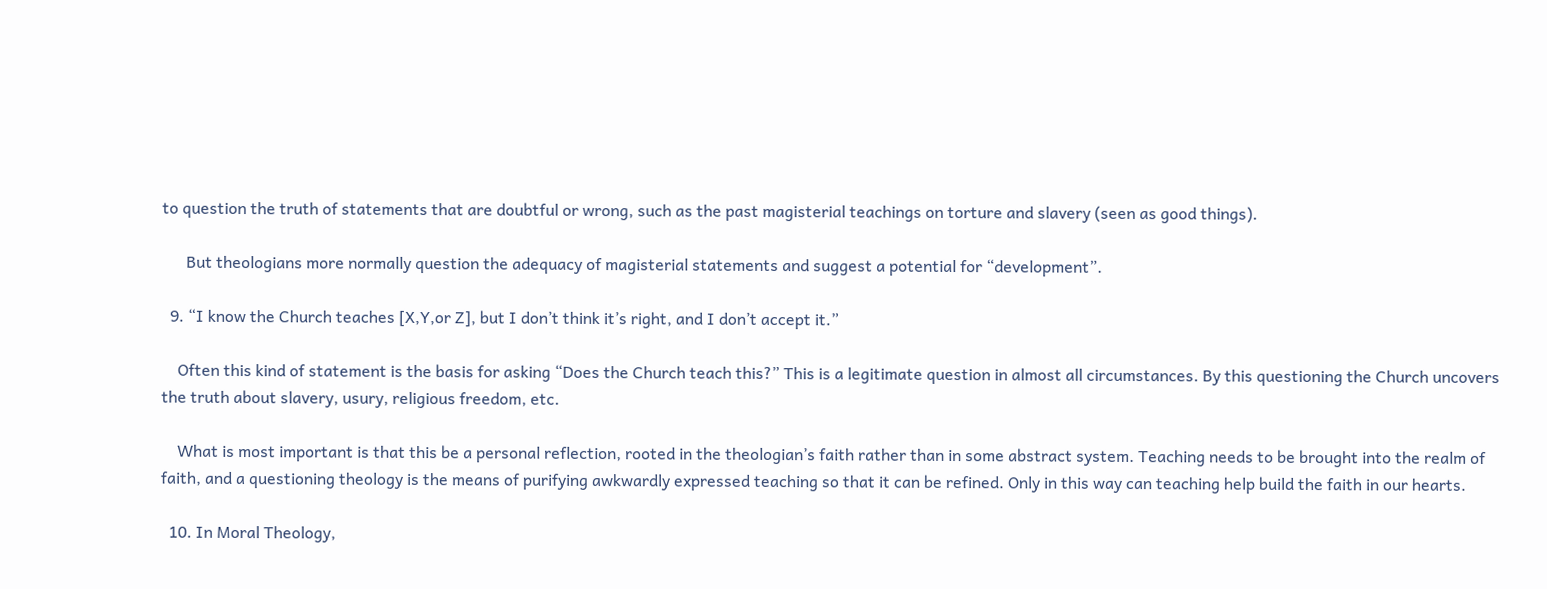to question the truth of statements that are doubtful or wrong, such as the past magisterial teachings on torture and slavery (seen as good things).

      But theologians more normally question the adequacy of magisterial statements and suggest a potential for “development”.

  9. “I know the Church teaches [X,Y,or Z], but I don’t think it’s right, and I don’t accept it.”

    Often this kind of statement is the basis for asking “Does the Church teach this?” This is a legitimate question in almost all circumstances. By this questioning the Church uncovers the truth about slavery, usury, religious freedom, etc.

    What is most important is that this be a personal reflection, rooted in the theologian’s faith rather than in some abstract system. Teaching needs to be brought into the realm of faith, and a questioning theology is the means of purifying awkwardly expressed teaching so that it can be refined. Only in this way can teaching help build the faith in our hearts.

  10. In Moral Theology,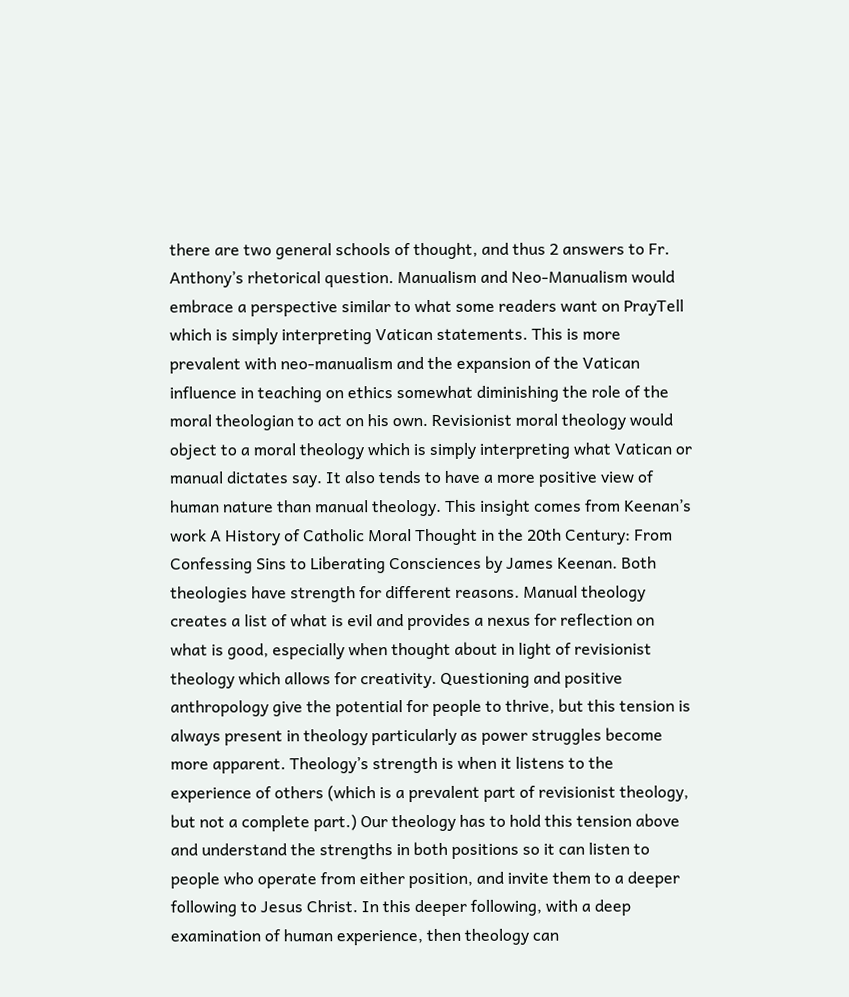there are two general schools of thought, and thus 2 answers to Fr. Anthony’s rhetorical question. Manualism and Neo-Manualism would embrace a perspective similar to what some readers want on PrayTell which is simply interpreting Vatican statements. This is more prevalent with neo-manualism and the expansion of the Vatican influence in teaching on ethics somewhat diminishing the role of the moral theologian to act on his own. Revisionist moral theology would object to a moral theology which is simply interpreting what Vatican or manual dictates say. It also tends to have a more positive view of human nature than manual theology. This insight comes from Keenan’s work A History of Catholic Moral Thought in the 20th Century: From Confessing Sins to Liberating Consciences by James Keenan. Both theologies have strength for different reasons. Manual theology creates a list of what is evil and provides a nexus for reflection on what is good, especially when thought about in light of revisionist theology which allows for creativity. Questioning and positive anthropology give the potential for people to thrive, but this tension is always present in theology particularly as power struggles become more apparent. Theology’s strength is when it listens to the experience of others (which is a prevalent part of revisionist theology, but not a complete part.) Our theology has to hold this tension above and understand the strengths in both positions so it can listen to people who operate from either position, and invite them to a deeper following to Jesus Christ. In this deeper following, with a deep examination of human experience, then theology can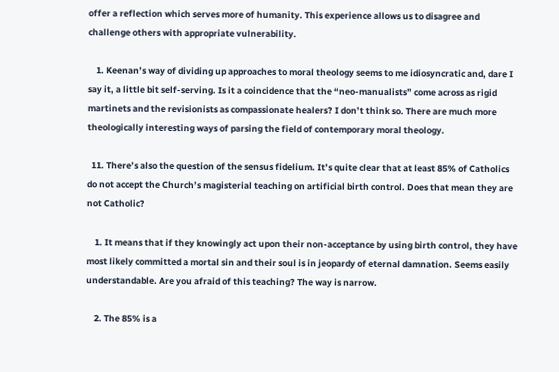offer a reflection which serves more of humanity. This experience allows us to disagree and challenge others with appropriate vulnerability.

    1. Keenan’s way of dividing up approaches to moral theology seems to me idiosyncratic and, dare I say it, a little bit self-serving. Is it a coincidence that the “neo-manualists” come across as rigid martinets and the revisionists as compassionate healers? I don’t think so. There are much more theologically interesting ways of parsing the field of contemporary moral theology.

  11. There’s also the question of the sensus fidelium. It’s quite clear that at least 85% of Catholics do not accept the Church’s magisterial teaching on artificial birth control. Does that mean they are not Catholic?

    1. It means that if they knowingly act upon their non-acceptance by using birth control, they have most likely committed a mortal sin and their soul is in jeopardy of eternal damnation. Seems easily understandable. Are you afraid of this teaching? The way is narrow.

    2. The 85% is a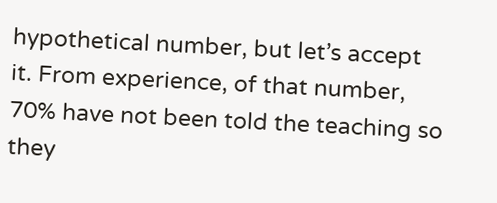hypothetical number, but let’s accept it. From experience, of that number, 70% have not been told the teaching so they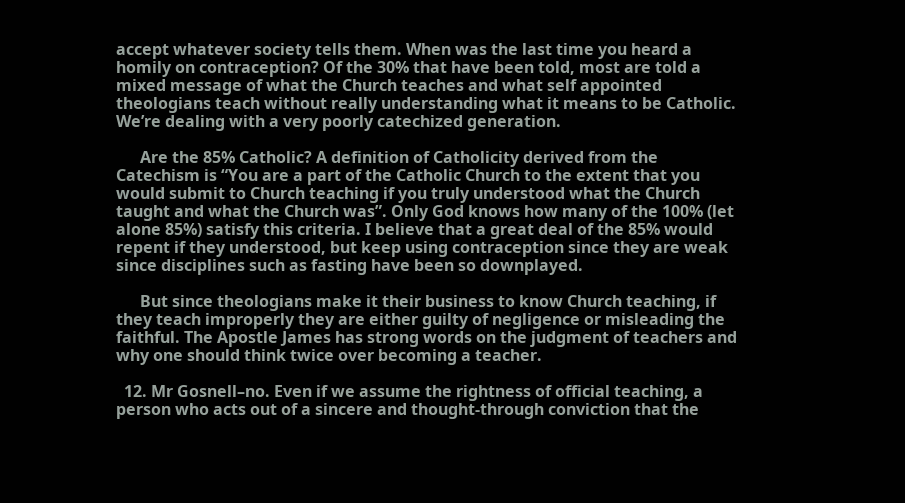accept whatever society tells them. When was the last time you heard a homily on contraception? Of the 30% that have been told, most are told a mixed message of what the Church teaches and what self appointed theologians teach without really understanding what it means to be Catholic. We’re dealing with a very poorly catechized generation.

      Are the 85% Catholic? A definition of Catholicity derived from the Catechism is “You are a part of the Catholic Church to the extent that you would submit to Church teaching if you truly understood what the Church taught and what the Church was”. Only God knows how many of the 100% (let alone 85%) satisfy this criteria. I believe that a great deal of the 85% would repent if they understood, but keep using contraception since they are weak since disciplines such as fasting have been so downplayed.

      But since theologians make it their business to know Church teaching, if they teach improperly they are either guilty of negligence or misleading the faithful. The Apostle James has strong words on the judgment of teachers and why one should think twice over becoming a teacher.

  12. Mr Gosnell–no. Even if we assume the rightness of official teaching, a person who acts out of a sincere and thought-through conviction that the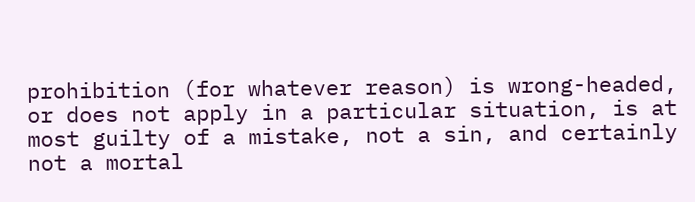prohibition (for whatever reason) is wrong-headed, or does not apply in a particular situation, is at most guilty of a mistake, not a sin, and certainly not a mortal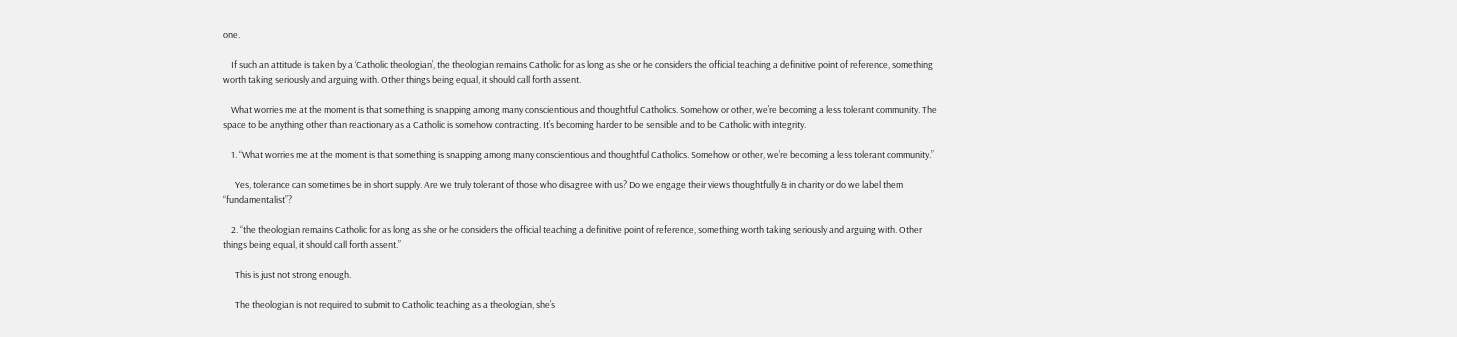one.

    If such an attitude is taken by a ‘Catholic theologian’, the theologian remains Catholic for as long as she or he considers the official teaching a definitive point of reference, something worth taking seriously and arguing with. Other things being equal, it should call forth assent.

    What worries me at the moment is that something is snapping among many conscientious and thoughtful Catholics. Somehow or other, we’re becoming a less tolerant community. The space to be anything other than reactionary as a Catholic is somehow contracting. It’s becoming harder to be sensible and to be Catholic with integrity.

    1. “What worries me at the moment is that something is snapping among many conscientious and thoughtful Catholics. Somehow or other, we’re becoming a less tolerant community.”

      Yes, tolerance can sometimes be in short supply. Are we truly tolerant of those who disagree with us? Do we engage their views thoughtfully & in charity or do we label them “fundamentalist”?

    2. “the theologian remains Catholic for as long as she or he considers the official teaching a definitive point of reference, something worth taking seriously and arguing with. Other things being equal, it should call forth assent.”

      This is just not strong enough.

      The theologian is not required to submit to Catholic teaching as a theologian, she’s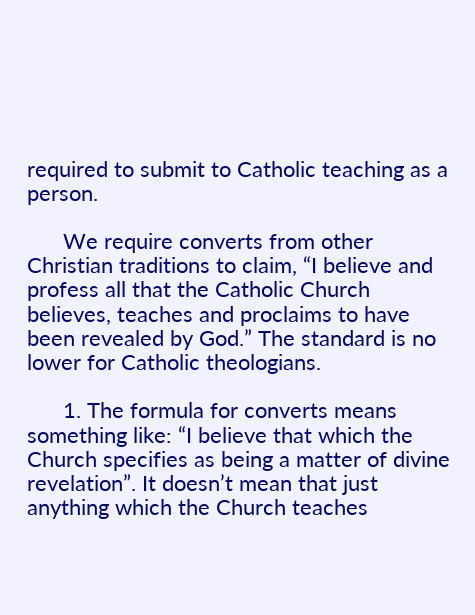required to submit to Catholic teaching as a person.

      We require converts from other Christian traditions to claim, “I believe and profess all that the Catholic Church believes, teaches and proclaims to have been revealed by God.” The standard is no lower for Catholic theologians.

      1. The formula for converts means something like: “I believe that which the Church specifies as being a matter of divine revelation”. It doesn’t mean that just anything which the Church teaches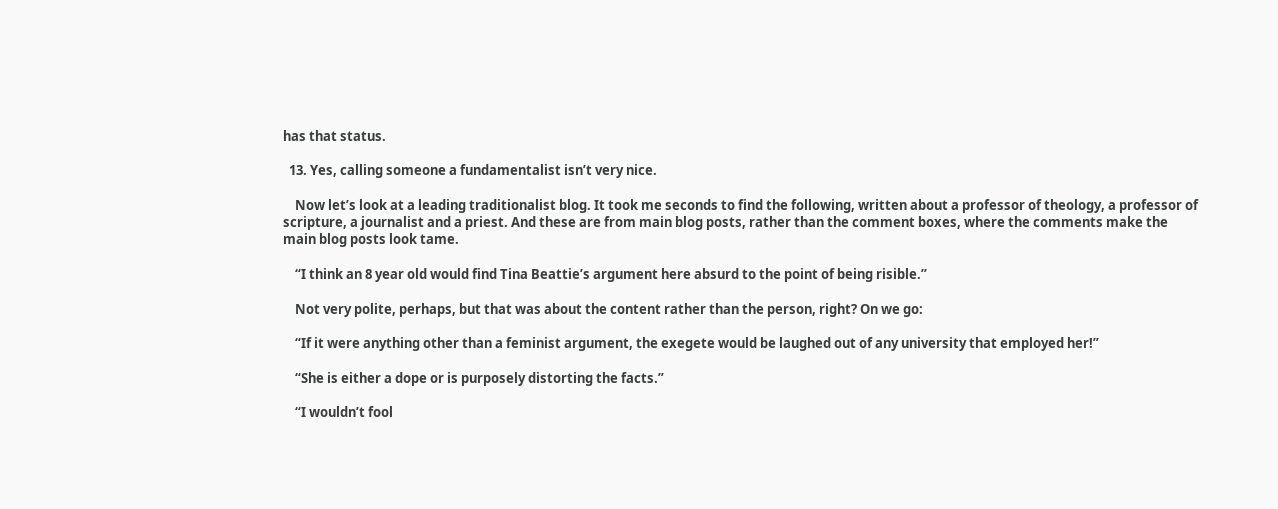has that status.

  13. Yes, calling someone a fundamentalist isn’t very nice.

    Now let’s look at a leading traditionalist blog. It took me seconds to find the following, written about a professor of theology, a professor of scripture, a journalist and a priest. And these are from main blog posts, rather than the comment boxes, where the comments make the main blog posts look tame.

    “I think an 8 year old would find Tina Beattie’s argument here absurd to the point of being risible.”

    Not very polite, perhaps, but that was about the content rather than the person, right? On we go:

    “If it were anything other than a feminist argument, the exegete would be laughed out of any university that employed her!”

    “She is either a dope or is purposely distorting the facts.”

    “I wouldn’t fool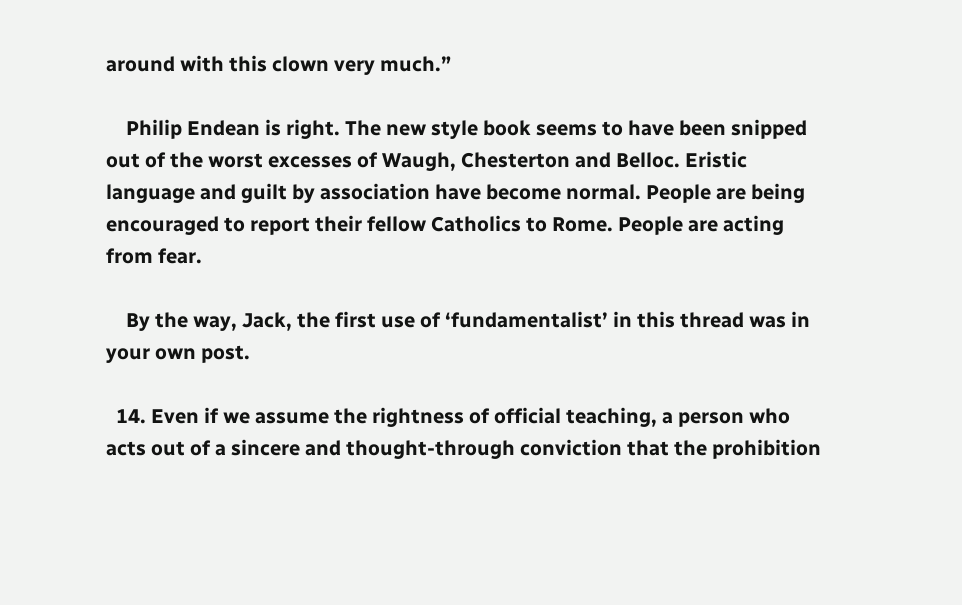around with this clown very much.”

    Philip Endean is right. The new style book seems to have been snipped out of the worst excesses of Waugh, Chesterton and Belloc. Eristic language and guilt by association have become normal. People are being encouraged to report their fellow Catholics to Rome. People are acting from fear.

    By the way, Jack, the first use of ‘fundamentalist’ in this thread was in your own post.

  14. Even if we assume the rightness of official teaching, a person who acts out of a sincere and thought-through conviction that the prohibition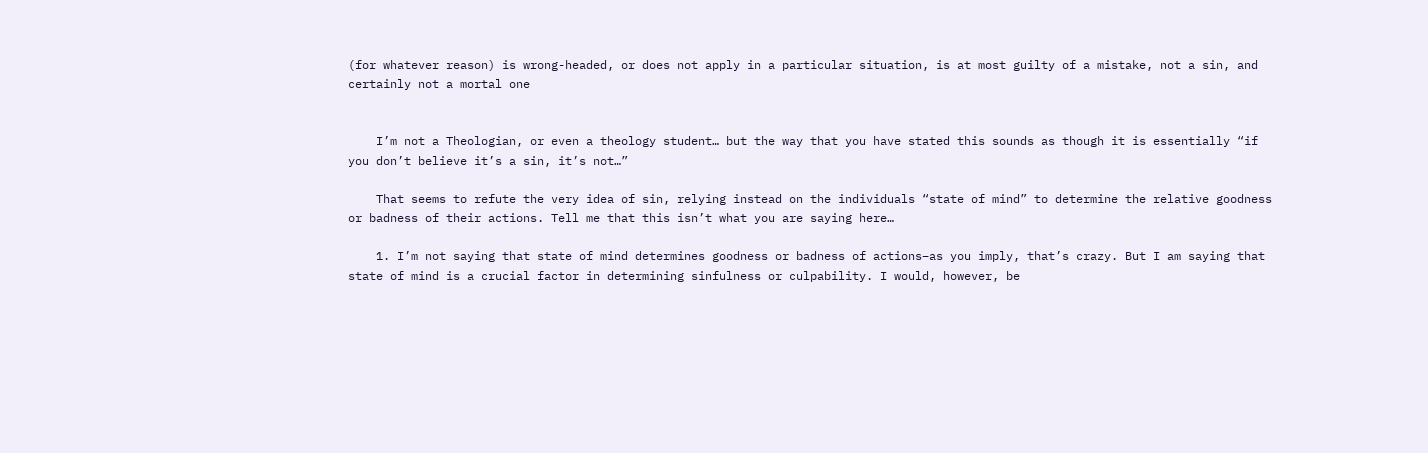(for whatever reason) is wrong-headed, or does not apply in a particular situation, is at most guilty of a mistake, not a sin, and certainly not a mortal one


    I’m not a Theologian, or even a theology student… but the way that you have stated this sounds as though it is essentially “if you don’t believe it’s a sin, it’s not…”

    That seems to refute the very idea of sin, relying instead on the individuals “state of mind” to determine the relative goodness or badness of their actions. Tell me that this isn’t what you are saying here…

    1. I’m not saying that state of mind determines goodness or badness of actions–as you imply, that’s crazy. But I am saying that state of mind is a crucial factor in determining sinfulness or culpability. I would, however, be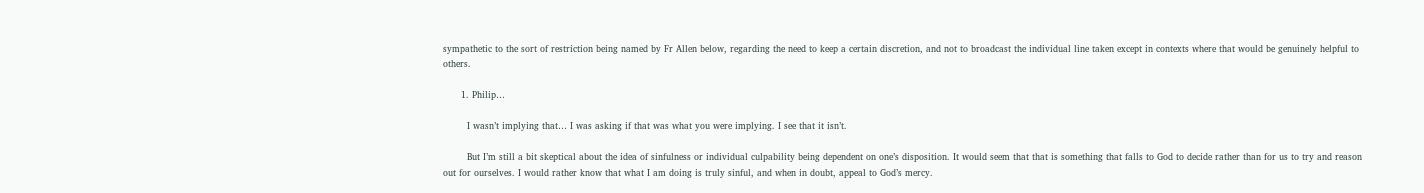sympathetic to the sort of restriction being named by Fr Allen below, regarding the need to keep a certain discretion, and not to broadcast the individual line taken except in contexts where that would be genuinely helpful to others.

      1. Philip…

        I wasn’t implying that… I was asking if that was what you were implying. I see that it isn’t.

        But I’m still a bit skeptical about the idea of sinfulness or individual culpability being dependent on one’s disposition. It would seem that that is something that falls to God to decide rather than for us to try and reason out for ourselves. I would rather know that what I am doing is truly sinful, and when in doubt, appeal to God’s mercy.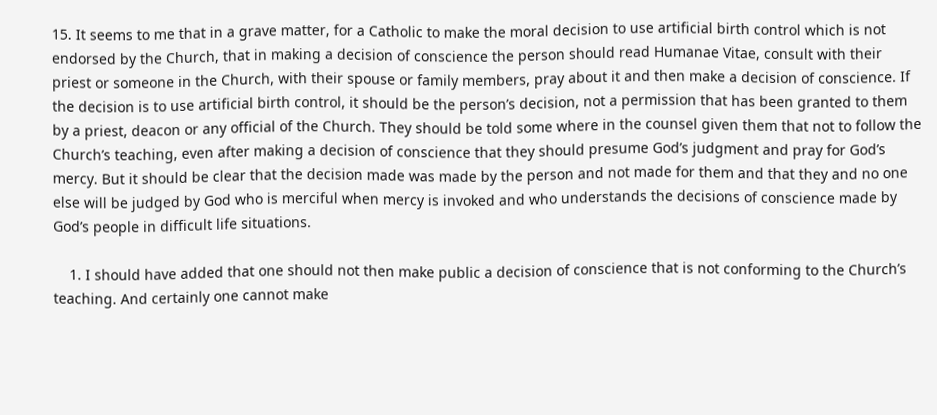15. It seems to me that in a grave matter, for a Catholic to make the moral decision to use artificial birth control which is not endorsed by the Church, that in making a decision of conscience the person should read Humanae Vitae, consult with their priest or someone in the Church, with their spouse or family members, pray about it and then make a decision of conscience. If the decision is to use artificial birth control, it should be the person’s decision, not a permission that has been granted to them by a priest, deacon or any official of the Church. They should be told some where in the counsel given them that not to follow the Church’s teaching, even after making a decision of conscience that they should presume God’s judgment and pray for God’s mercy. But it should be clear that the decision made was made by the person and not made for them and that they and no one else will be judged by God who is merciful when mercy is invoked and who understands the decisions of conscience made by God’s people in difficult life situations.

    1. I should have added that one should not then make public a decision of conscience that is not conforming to the Church’s teaching. And certainly one cannot make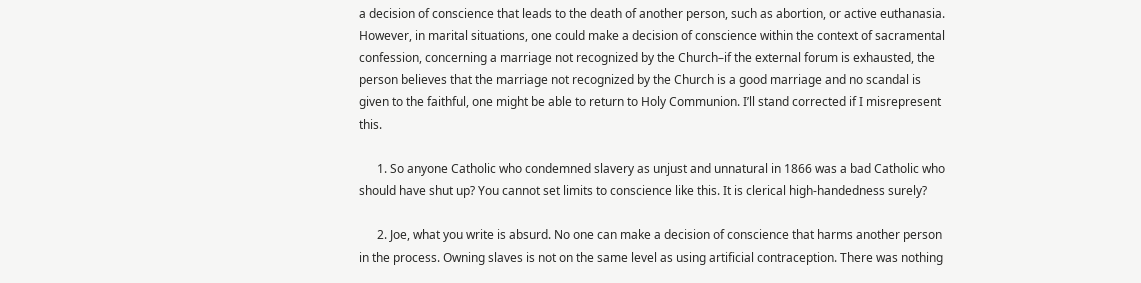a decision of conscience that leads to the death of another person, such as abortion, or active euthanasia. However, in marital situations, one could make a decision of conscience within the context of sacramental confession, concerning a marriage not recognized by the Church–if the external forum is exhausted, the person believes that the marriage not recognized by the Church is a good marriage and no scandal is given to the faithful, one might be able to return to Holy Communion. I’ll stand corrected if I misrepresent this.

      1. So anyone Catholic who condemned slavery as unjust and unnatural in 1866 was a bad Catholic who should have shut up? You cannot set limits to conscience like this. It is clerical high-handedness surely?

      2. Joe, what you write is absurd. No one can make a decision of conscience that harms another person in the process. Owning slaves is not on the same level as using artificial contraception. There was nothing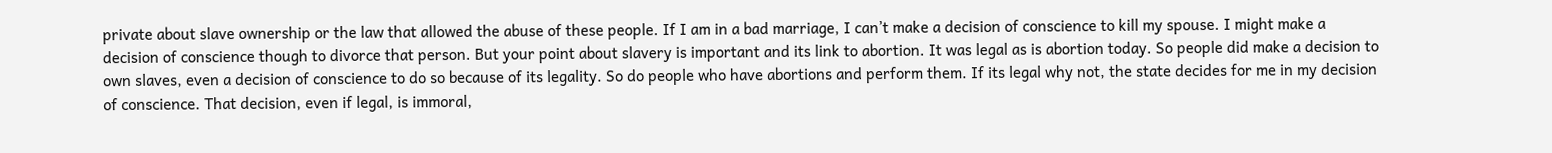private about slave ownership or the law that allowed the abuse of these people. If I am in a bad marriage, I can’t make a decision of conscience to kill my spouse. I might make a decision of conscience though to divorce that person. But your point about slavery is important and its link to abortion. It was legal as is abortion today. So people did make a decision to own slaves, even a decision of conscience to do so because of its legality. So do people who have abortions and perform them. If its legal why not, the state decides for me in my decision of conscience. That decision, even if legal, is immoral,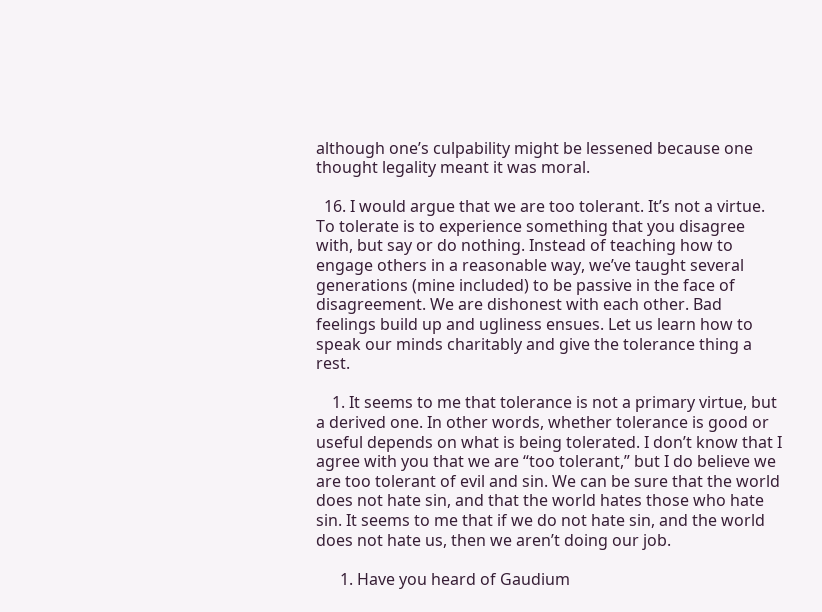although one’s culpability might be lessened because one thought legality meant it was moral.

  16. I would argue that we are too tolerant. It’s not a virtue. To tolerate is to experience something that you disagree with, but say or do nothing. Instead of teaching how to engage others in a reasonable way, we’ve taught several generations (mine included) to be passive in the face of disagreement. We are dishonest with each other. Bad feelings build up and ugliness ensues. Let us learn how to speak our minds charitably and give the tolerance thing a rest.

    1. It seems to me that tolerance is not a primary virtue, but a derived one. In other words, whether tolerance is good or useful depends on what is being tolerated. I don’t know that I agree with you that we are “too tolerant,” but I do believe we are too tolerant of evil and sin. We can be sure that the world does not hate sin, and that the world hates those who hate sin. It seems to me that if we do not hate sin, and the world does not hate us, then we aren’t doing our job.

      1. Have you heard of Gaudium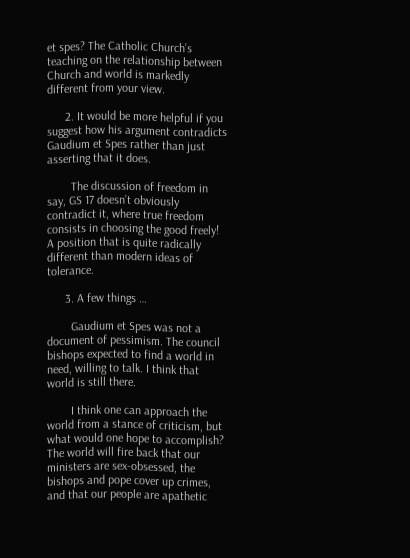et spes? The Catholic Church’s teaching on the relationship between Church and world is markedly different from your view.

      2. It would be more helpful if you suggest how his argument contradicts Gaudium et Spes rather than just asserting that it does.

        The discussion of freedom in say, GS 17 doesn’t obviously contradict it, where true freedom consists in choosing the good freely! A position that is quite radically different than modern ideas of tolerance.

      3. A few things …

        Gaudium et Spes was not a document of pessimism. The council bishops expected to find a world in need, willing to talk. I think that world is still there.

        I think one can approach the world from a stance of criticism, but what would one hope to accomplish? The world will fire back that our ministers are sex-obsessed, the bishops and pope cover up crimes, and that our people are apathetic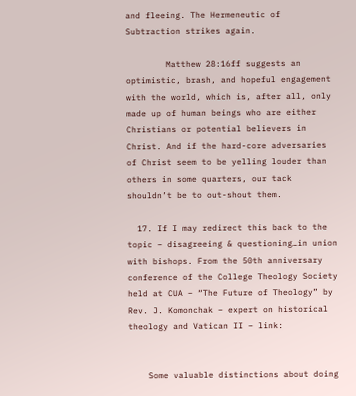and fleeing. The Hermeneutic of Subtraction strikes again.

        Matthew 28:16ff suggests an optimistic, brash, and hopeful engagement with the world, which is, after all, only made up of human beings who are either Christians or potential believers in Christ. And if the hard-core adversaries of Christ seem to be yelling louder than others in some quarters, our tack shouldn’t be to out-shout them.

  17. If I may redirect this back to the topic – disagreeing & questioning…in union with bishops. From the 50th anniversary conference of the College Theology Society held at CUA – “The Future of Theology” by Rev. J. Komonchak – expert on historical theology and Vatican II – link:


    Some valuable distinctions about doing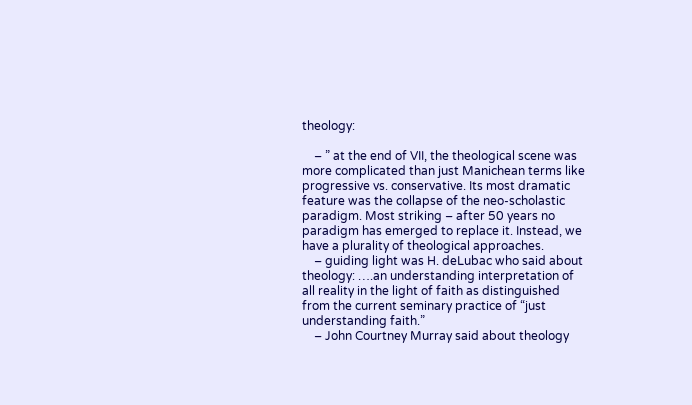theology:

    – ” at the end of VII, the theological scene was more complicated than just Manichean terms like progressive vs. conservative. Its most dramatic feature was the collapse of the neo-scholastic paradigm. Most striking – after 50 years no paradigm has emerged to replace it. Instead, we have a plurality of theological approaches.
    – guiding light was H. deLubac who said about theology: ….an understanding interpretation of all reality in the light of faith as distinguished from the current seminary practice of “just understanding faith.”
    – John Courtney Murray said about theology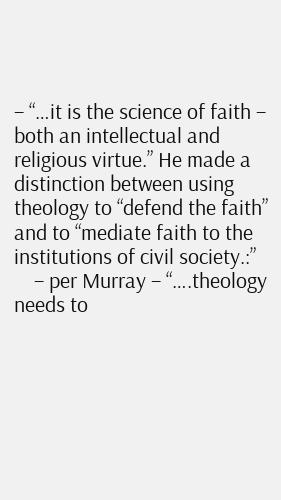– “…it is the science of faith – both an intellectual and religious virtue.” He made a distinction between using theology to “defend the faith” and to “mediate faith to the institutions of civil society.:”
    – per Murray – “….theology needs to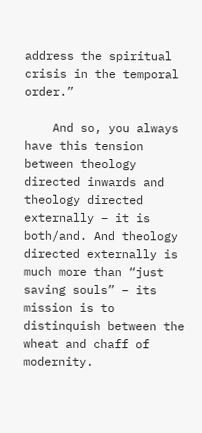address the spiritual crisis in the temporal order.”

    And so, you always have this tension between theology directed inwards and theology directed externally – it is both/and. And theology directed externally is much more than “just saving souls” – its mission is to distinquish between the wheat and chaff of modernity.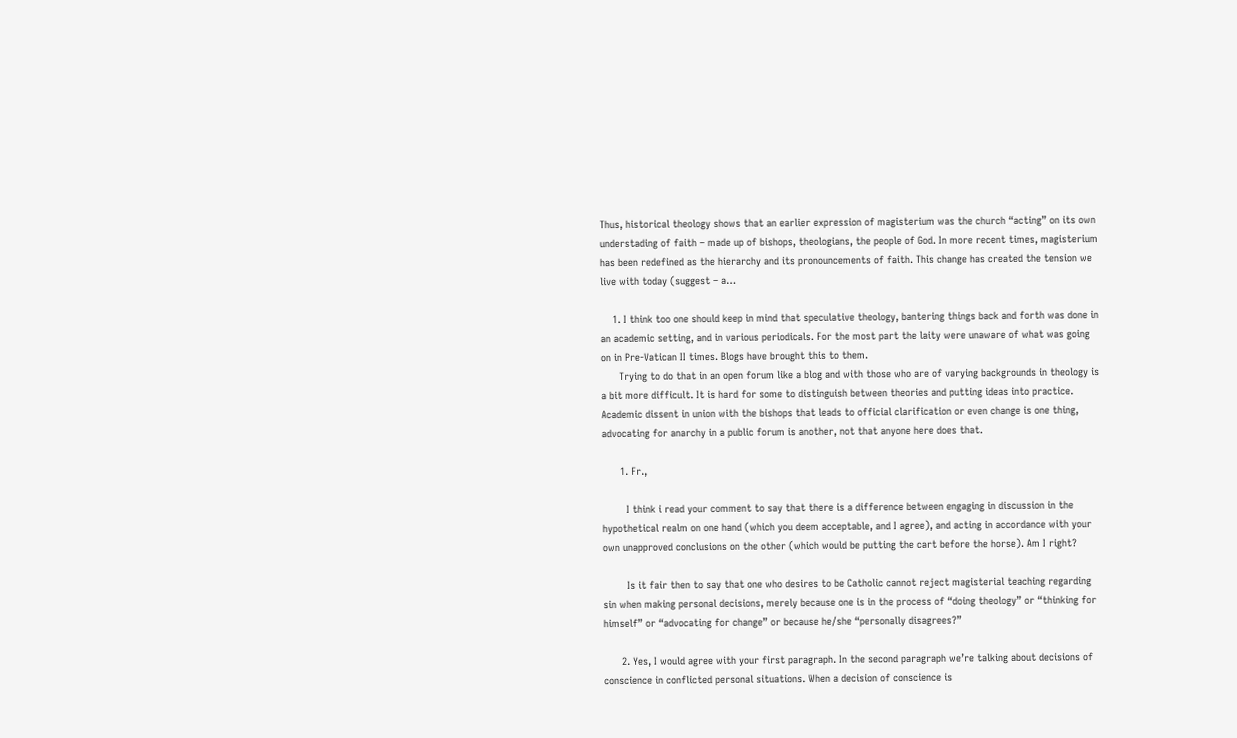Thus, historical theology shows that an earlier expression of magisterium was the church “acting” on its own understading of faith – made up of bishops, theologians, the people of God. In more recent times, magisterium has been redefined as the hierarchy and its pronouncements of faith. This change has created the tension we live with today (suggest – a…

    1. I think too one should keep in mind that speculative theology, bantering things back and forth was done in an academic setting, and in various periodicals. For the most part the laity were unaware of what was going on in Pre-Vatican II times. Blogs have brought this to them.
      Trying to do that in an open forum like a blog and with those who are of varying backgrounds in theology is a bit more difficult. It is hard for some to distinguish between theories and putting ideas into practice. Academic dissent in union with the bishops that leads to official clarification or even change is one thing, advocating for anarchy in a public forum is another, not that anyone here does that.

      1. Fr.,

        I think i read your comment to say that there is a difference between engaging in discussion in the hypothetical realm on one hand (which you deem acceptable, and I agree), and acting in accordance with your own unapproved conclusions on the other (which would be putting the cart before the horse). Am I right?

        Is it fair then to say that one who desires to be Catholic cannot reject magisterial teaching regarding sin when making personal decisions, merely because one is in the process of “doing theology” or “thinking for himself” or “advocating for change” or because he/she “personally disagrees?”

      2. Yes, I would agree with your first paragraph. In the second paragraph we’re talking about decisions of conscience in conflicted personal situations. When a decision of conscience is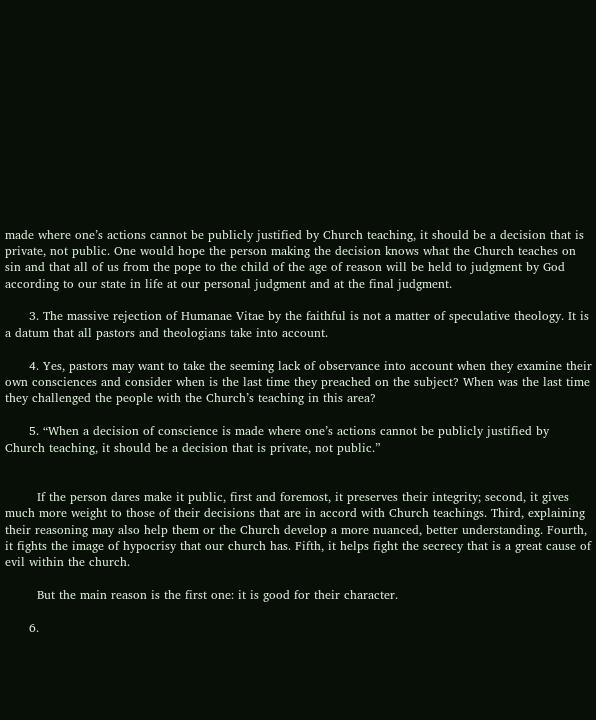made where one’s actions cannot be publicly justified by Church teaching, it should be a decision that is private, not public. One would hope the person making the decision knows what the Church teaches on sin and that all of us from the pope to the child of the age of reason will be held to judgment by God according to our state in life at our personal judgment and at the final judgment.

      3. The massive rejection of Humanae Vitae by the faithful is not a matter of speculative theology. It is a datum that all pastors and theologians take into account.

      4. Yes, pastors may want to take the seeming lack of observance into account when they examine their own consciences and consider when is the last time they preached on the subject? When was the last time they challenged the people with the Church’s teaching in this area?

      5. “When a decision of conscience is made where one’s actions cannot be publicly justified by Church teaching, it should be a decision that is private, not public.”


        If the person dares make it public, first and foremost, it preserves their integrity; second, it gives much more weight to those of their decisions that are in accord with Church teachings. Third, explaining their reasoning may also help them or the Church develop a more nuanced, better understanding. Fourth, it fights the image of hypocrisy that our church has. Fifth, it helps fight the secrecy that is a great cause of evil within the church.

        But the main reason is the first one: it is good for their character.

      6.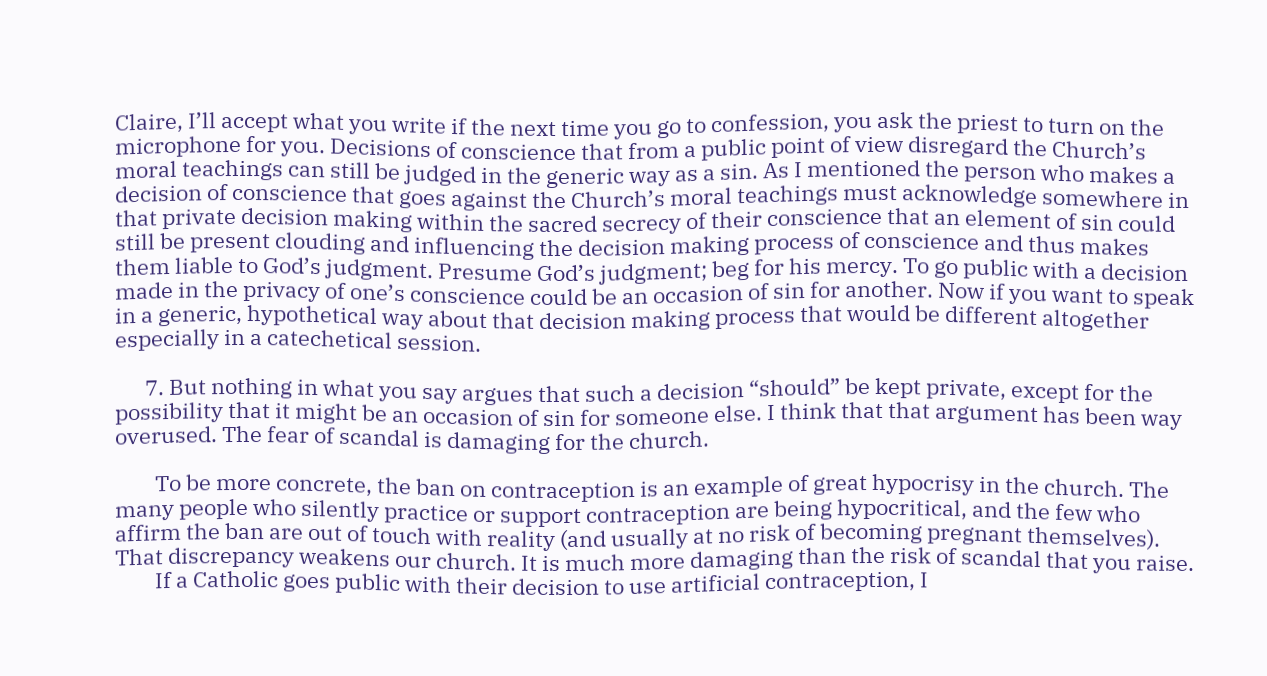Claire, I’ll accept what you write if the next time you go to confession, you ask the priest to turn on the microphone for you. Decisions of conscience that from a public point of view disregard the Church’s moral teachings can still be judged in the generic way as a sin. As I mentioned the person who makes a decision of conscience that goes against the Church’s moral teachings must acknowledge somewhere in that private decision making within the sacred secrecy of their conscience that an element of sin could still be present clouding and influencing the decision making process of conscience and thus makes them liable to God’s judgment. Presume God’s judgment; beg for his mercy. To go public with a decision made in the privacy of one’s conscience could be an occasion of sin for another. Now if you want to speak in a generic, hypothetical way about that decision making process that would be different altogether especially in a catechetical session.

      7. But nothing in what you say argues that such a decision “should” be kept private, except for the possibility that it might be an occasion of sin for someone else. I think that that argument has been way overused. The fear of scandal is damaging for the church.

        To be more concrete, the ban on contraception is an example of great hypocrisy in the church. The many people who silently practice or support contraception are being hypocritical, and the few who affirm the ban are out of touch with reality (and usually at no risk of becoming pregnant themselves). That discrepancy weakens our church. It is much more damaging than the risk of scandal that you raise.
        If a Catholic goes public with their decision to use artificial contraception, I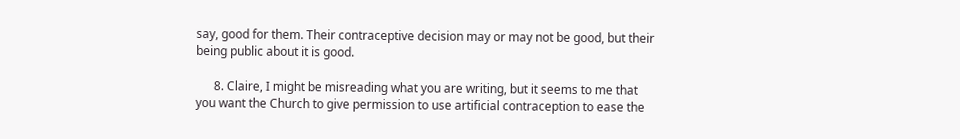say, good for them. Their contraceptive decision may or may not be good, but their being public about it is good.

      8. Claire, I might be misreading what you are writing, but it seems to me that you want the Church to give permission to use artificial contraception to ease the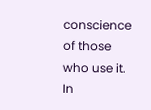conscience of those who use it. In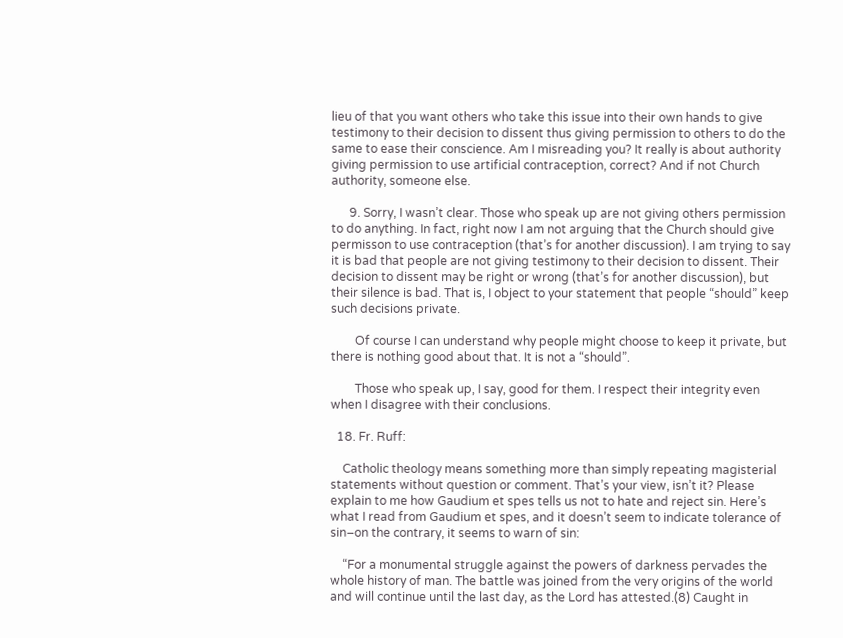lieu of that you want others who take this issue into their own hands to give testimony to their decision to dissent thus giving permission to others to do the same to ease their conscience. Am I misreading you? It really is about authority giving permission to use artificial contraception, correct? And if not Church authority, someone else.

      9. Sorry, I wasn’t clear. Those who speak up are not giving others permission to do anything. In fact, right now I am not arguing that the Church should give permisson to use contraception (that’s for another discussion). I am trying to say it is bad that people are not giving testimony to their decision to dissent. Their decision to dissent may be right or wrong (that’s for another discussion), but their silence is bad. That is, I object to your statement that people “should” keep such decisions private.

        Of course I can understand why people might choose to keep it private, but there is nothing good about that. It is not a “should”.

        Those who speak up, I say, good for them. I respect their integrity even when I disagree with their conclusions.

  18. Fr. Ruff:

    Catholic theology means something more than simply repeating magisterial statements without question or comment. That’s your view, isn’t it? Please explain to me how Gaudium et spes tells us not to hate and reject sin. Here’s what I read from Gaudium et spes, and it doesn’t seem to indicate tolerance of sin–on the contrary, it seems to warn of sin:

    “For a monumental struggle against the powers of darkness pervades the whole history of man. The battle was joined from the very origins of the world and will continue until the last day, as the Lord has attested.(8) Caught in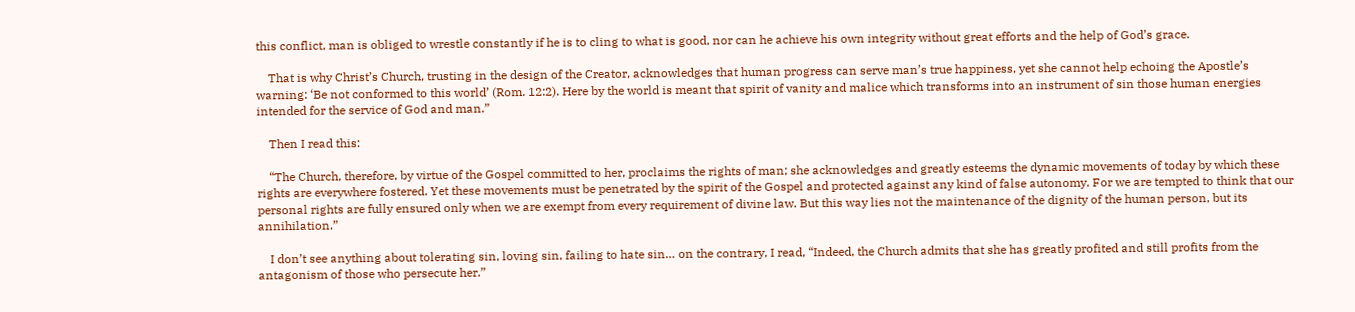this conflict, man is obliged to wrestle constantly if he is to cling to what is good, nor can he achieve his own integrity without great efforts and the help of God’s grace.

    That is why Christ’s Church, trusting in the design of the Creator, acknowledges that human progress can serve man’s true happiness, yet she cannot help echoing the Apostle’s warning: ‘Be not conformed to this world’ (Rom. 12:2). Here by the world is meant that spirit of vanity and malice which transforms into an instrument of sin those human energies intended for the service of God and man.”

    Then I read this:

    “The Church, therefore, by virtue of the Gospel committed to her, proclaims the rights of man; she acknowledges and greatly esteems the dynamic movements of today by which these rights are everywhere fostered. Yet these movements must be penetrated by the spirit of the Gospel and protected against any kind of false autonomy. For we are tempted to think that our personal rights are fully ensured only when we are exempt from every requirement of divine law. But this way lies not the maintenance of the dignity of the human person, but its annihilation.”

    I don’t see anything about tolerating sin, loving sin, failing to hate sin… on the contrary, I read, “Indeed, the Church admits that she has greatly profited and still profits from the antagonism of those who persecute her.”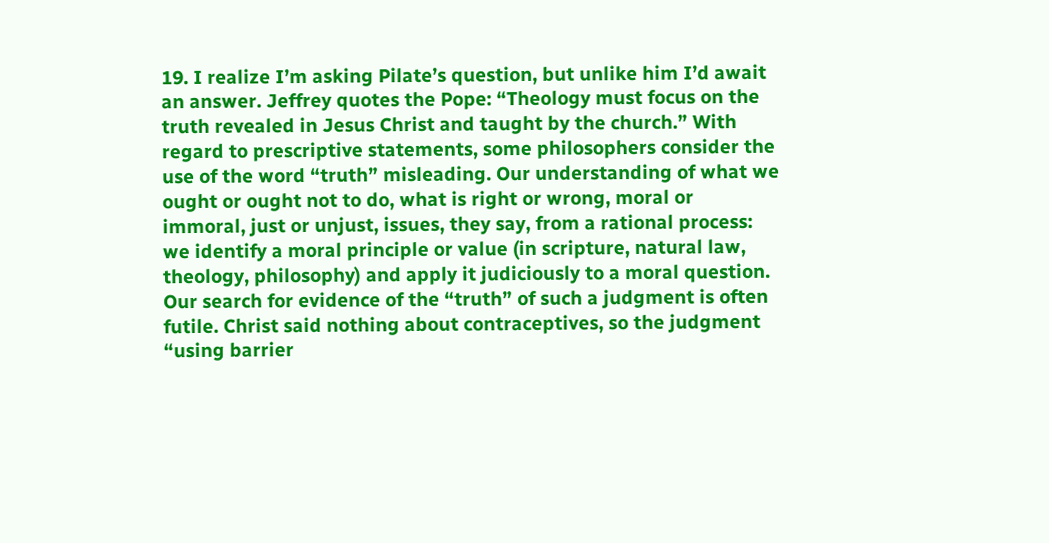19. I realize I’m asking Pilate’s question, but unlike him I’d await an answer. Jeffrey quotes the Pope: “Theology must focus on the truth revealed in Jesus Christ and taught by the church.” With regard to prescriptive statements, some philosophers consider the use of the word “truth” misleading. Our understanding of what we ought or ought not to do, what is right or wrong, moral or immoral, just or unjust, issues, they say, from a rational process: we identify a moral principle or value (in scripture, natural law, theology, philosophy) and apply it judiciously to a moral question. Our search for evidence of the “truth” of such a judgment is often futile. Christ said nothing about contraceptives, so the judgment “using barrier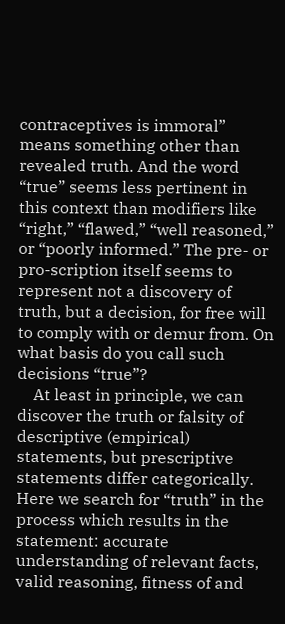contraceptives is immoral” means something other than revealed truth. And the word “true” seems less pertinent in this context than modifiers like “right,” “flawed,” “well reasoned,” or “poorly informed.” The pre- or pro-scription itself seems to represent not a discovery of truth, but a decision, for free will to comply with or demur from. On what basis do you call such decisions “true”?
    At least in principle, we can discover the truth or falsity of descriptive (empirical) statements, but prescriptive statements differ categorically. Here we search for “truth” in the process which results in the statement: accurate understanding of relevant facts, valid reasoning, fitness of and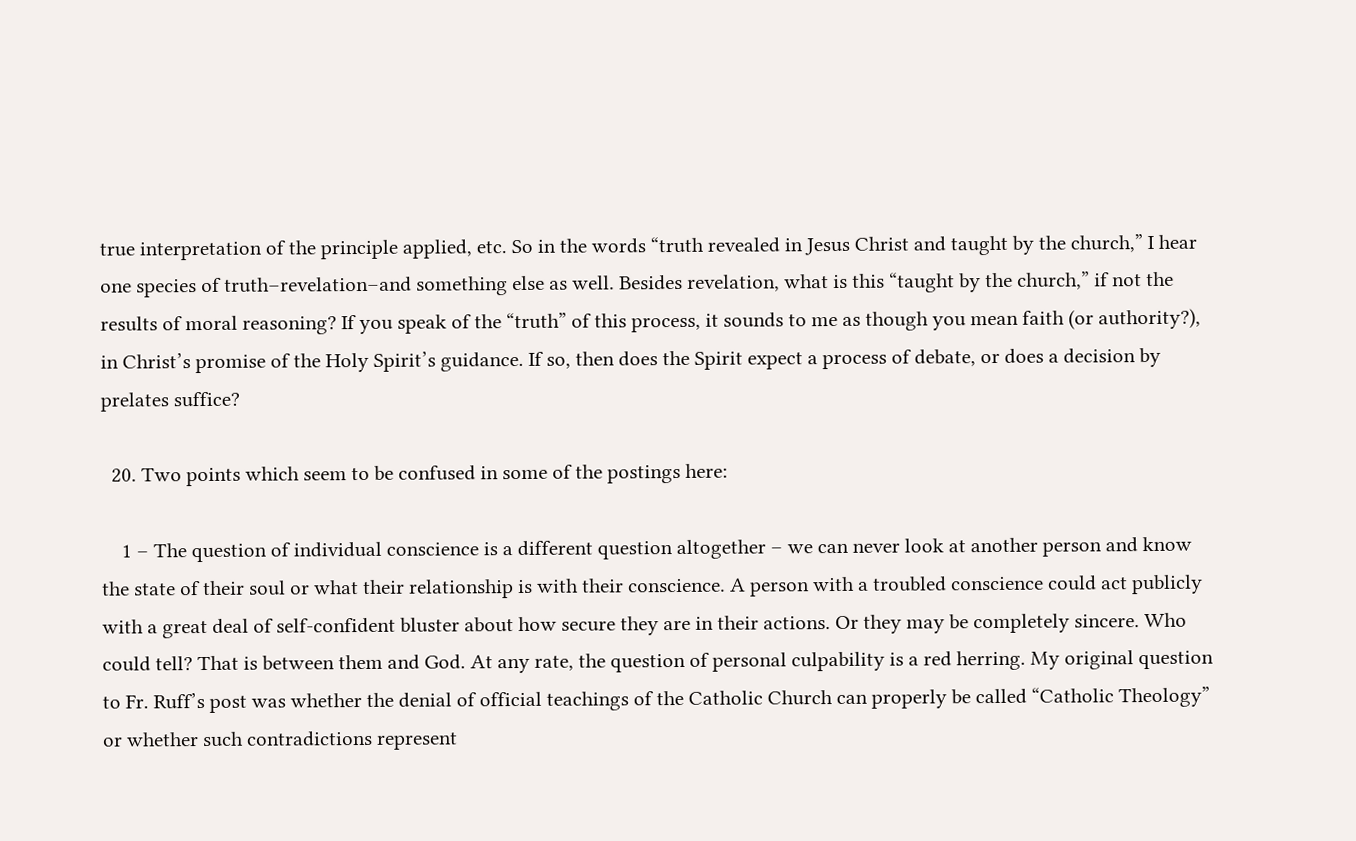true interpretation of the principle applied, etc. So in the words “truth revealed in Jesus Christ and taught by the church,” I hear one species of truth–revelation–and something else as well. Besides revelation, what is this “taught by the church,” if not the results of moral reasoning? If you speak of the “truth” of this process, it sounds to me as though you mean faith (or authority?), in Christ’s promise of the Holy Spirit’s guidance. If so, then does the Spirit expect a process of debate, or does a decision by prelates suffice?

  20. Two points which seem to be confused in some of the postings here:

    1 – The question of individual conscience is a different question altogether – we can never look at another person and know the state of their soul or what their relationship is with their conscience. A person with a troubled conscience could act publicly with a great deal of self-confident bluster about how secure they are in their actions. Or they may be completely sincere. Who could tell? That is between them and God. At any rate, the question of personal culpability is a red herring. My original question to Fr. Ruff’s post was whether the denial of official teachings of the Catholic Church can properly be called “Catholic Theology” or whether such contradictions represent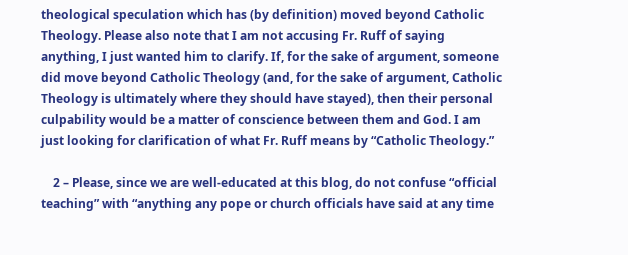theological speculation which has (by definition) moved beyond Catholic Theology. Please also note that I am not accusing Fr. Ruff of saying anything, I just wanted him to clarify. If, for the sake of argument, someone did move beyond Catholic Theology (and, for the sake of argument, Catholic Theology is ultimately where they should have stayed), then their personal culpability would be a matter of conscience between them and God. I am just looking for clarification of what Fr. Ruff means by “Catholic Theology.”

    2 – Please, since we are well-educated at this blog, do not confuse “official teaching” with “anything any pope or church officials have said at any time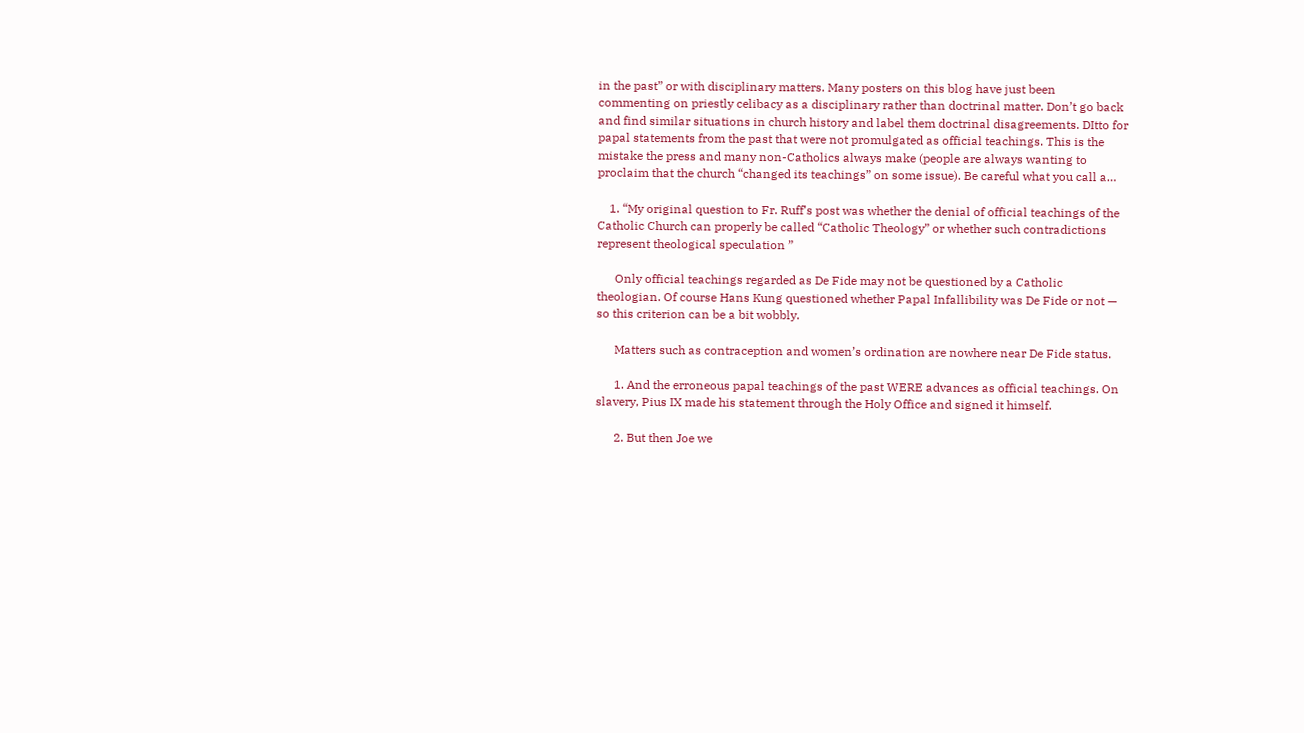in the past” or with disciplinary matters. Many posters on this blog have just been commenting on priestly celibacy as a disciplinary rather than doctrinal matter. Don’t go back and find similar situations in church history and label them doctrinal disagreements. DItto for papal statements from the past that were not promulgated as official teachings. This is the mistake the press and many non-Catholics always make (people are always wanting to proclaim that the church “changed its teachings” on some issue). Be careful what you call a…

    1. “My original question to Fr. Ruff’s post was whether the denial of official teachings of the Catholic Church can properly be called “Catholic Theology” or whether such contradictions represent theological speculation ”

      Only official teachings regarded as De Fide may not be questioned by a Catholic theologian. Of course Hans Kung questioned whether Papal Infallibility was De Fide or not — so this criterion can be a bit wobbly.

      Matters such as contraception and women’s ordination are nowhere near De Fide status.

      1. And the erroneous papal teachings of the past WERE advances as official teachings. On slavery, Pius IX made his statement through the Holy Office and signed it himself.

      2. But then Joe we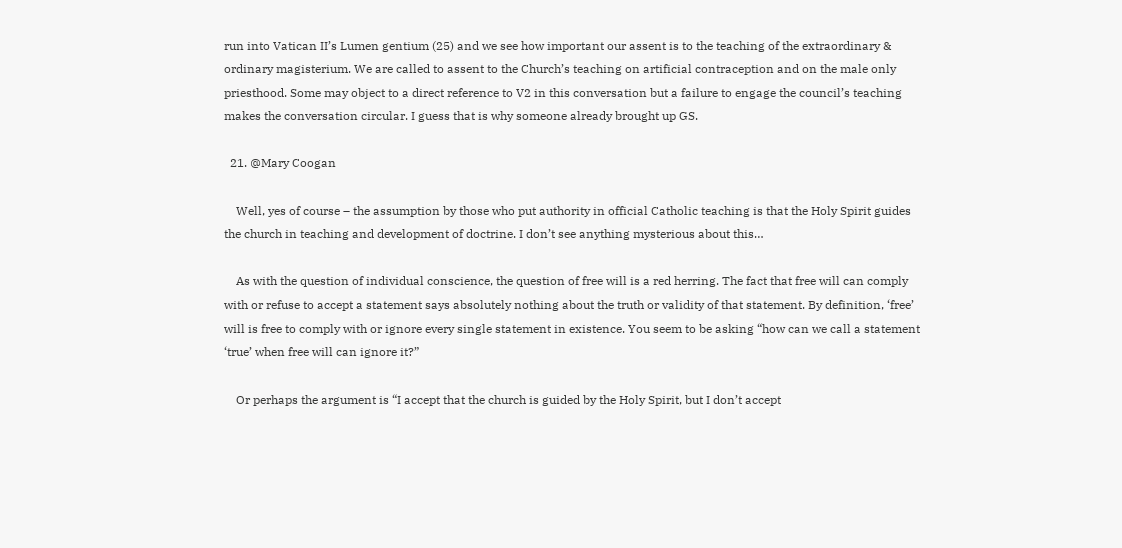run into Vatican II’s Lumen gentium (25) and we see how important our assent is to the teaching of the extraordinary & ordinary magisterium. We are called to assent to the Church’s teaching on artificial contraception and on the male only priesthood. Some may object to a direct reference to V2 in this conversation but a failure to engage the council’s teaching makes the conversation circular. I guess that is why someone already brought up GS.

  21. @Mary Coogan

    Well, yes of course – the assumption by those who put authority in official Catholic teaching is that the Holy Spirit guides the church in teaching and development of doctrine. I don’t see anything mysterious about this…

    As with the question of individual conscience, the question of free will is a red herring. The fact that free will can comply with or refuse to accept a statement says absolutely nothing about the truth or validity of that statement. By definition, ‘free’ will is free to comply with or ignore every single statement in existence. You seem to be asking “how can we call a statement ‘true’ when free will can ignore it?”

    Or perhaps the argument is “I accept that the church is guided by the Holy Spirit, but I don’t accept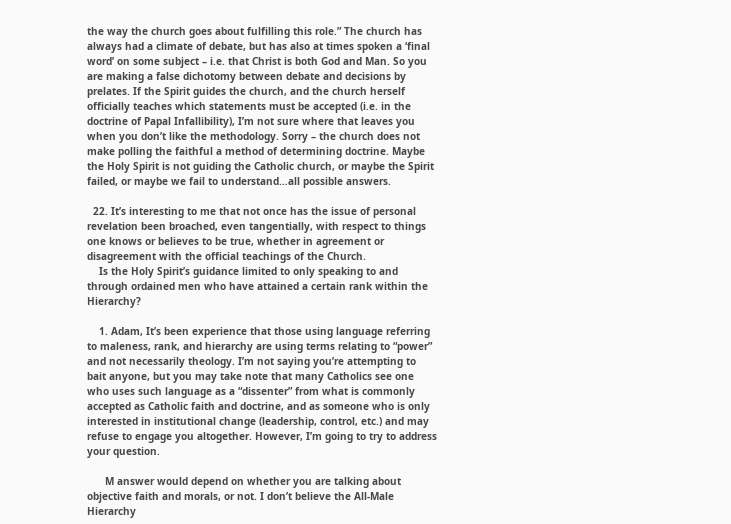the way the church goes about fulfilling this role.” The church has always had a climate of debate, but has also at times spoken a ‘final word’ on some subject – i.e. that Christ is both God and Man. So you are making a false dichotomy between debate and decisions by prelates. If the Spirit guides the church, and the church herself officially teaches which statements must be accepted (i.e. in the doctrine of Papal Infallibility), I’m not sure where that leaves you when you don’t like the methodology. Sorry – the church does not make polling the faithful a method of determining doctrine. Maybe the Holy Spirit is not guiding the Catholic church, or maybe the Spirit failed, or maybe we fail to understand…all possible answers.

  22. It’s interesting to me that not once has the issue of personal revelation been broached, even tangentially, with respect to things one knows or believes to be true, whether in agreement or disagreement with the official teachings of the Church.
    Is the Holy Spirit’s guidance limited to only speaking to and through ordained men who have attained a certain rank within the Hierarchy?

    1. Adam, It’s been experience that those using language referring to maleness, rank, and hierarchy are using terms relating to “power” and not necessarily theology. I’m not saying you’re attempting to bait anyone, but you may take note that many Catholics see one who uses such language as a “dissenter” from what is commonly accepted as Catholic faith and doctrine, and as someone who is only interested in institutional change (leadership, control, etc.) and may refuse to engage you altogether. However, I’m going to try to address your question.

      M answer would depend on whether you are talking about objective faith and morals, or not. I don’t believe the All-Male Hierarchy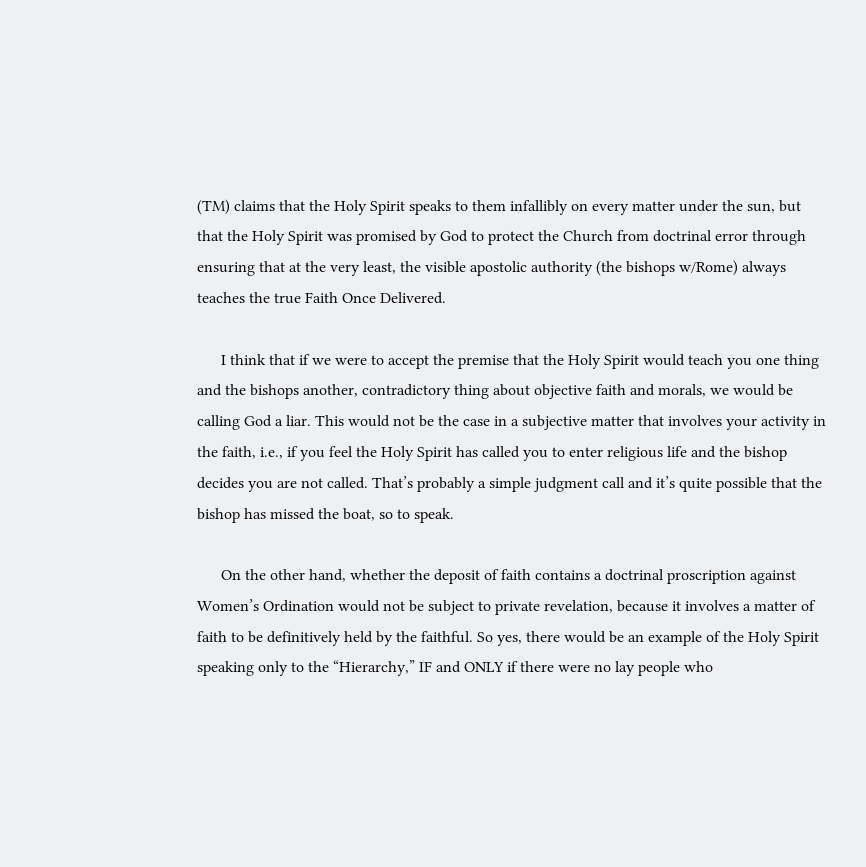(TM) claims that the Holy Spirit speaks to them infallibly on every matter under the sun, but that the Holy Spirit was promised by God to protect the Church from doctrinal error through ensuring that at the very least, the visible apostolic authority (the bishops w/Rome) always teaches the true Faith Once Delivered.

      I think that if we were to accept the premise that the Holy Spirit would teach you one thing and the bishops another, contradictory thing about objective faith and morals, we would be calling God a liar. This would not be the case in a subjective matter that involves your activity in the faith, i.e., if you feel the Holy Spirit has called you to enter religious life and the bishop decides you are not called. That’s probably a simple judgment call and it’s quite possible that the bishop has missed the boat, so to speak.

      On the other hand, whether the deposit of faith contains a doctrinal proscription against Women’s Ordination would not be subject to private revelation, because it involves a matter of faith to be definitively held by the faithful. So yes, there would be an example of the Holy Spirit speaking only to the “Hierarchy,” IF and ONLY if there were no lay people who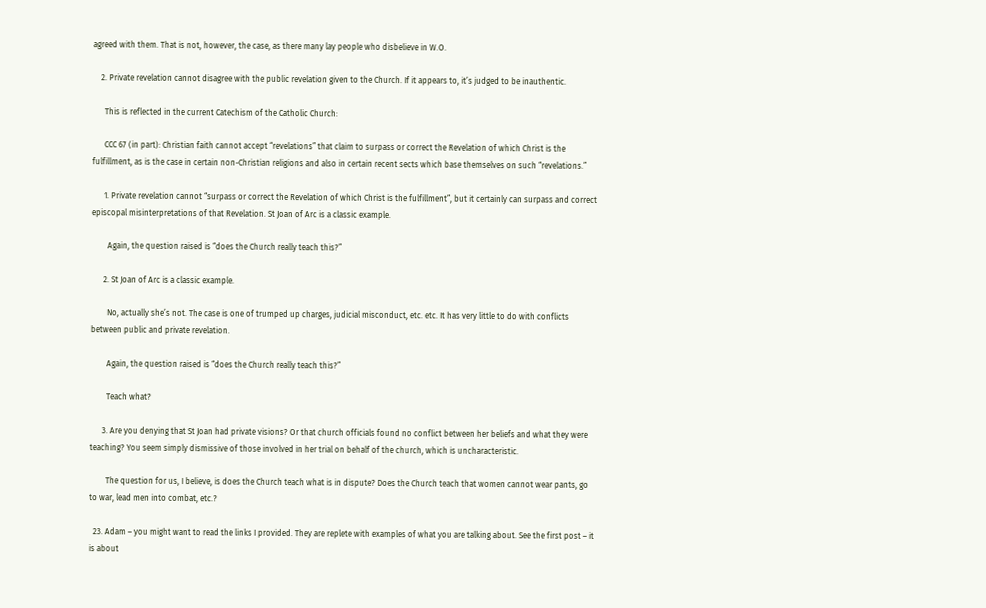agreed with them. That is not, however, the case, as there many lay people who disbelieve in W.O.

    2. Private revelation cannot disagree with the public revelation given to the Church. If it appears to, it’s judged to be inauthentic.

      This is reflected in the current Catechism of the Catholic Church:

      CCC 67 (in part): Christian faith cannot accept “revelations” that claim to surpass or correct the Revelation of which Christ is the fulfillment, as is the case in certain non-Christian religions and also in certain recent sects which base themselves on such “revelations.”

      1. Private revelation cannot “surpass or correct the Revelation of which Christ is the fulfillment”, but it certainly can surpass and correct episcopal misinterpretations of that Revelation. St Joan of Arc is a classic example.

        Again, the question raised is “does the Church really teach this?”

      2. St Joan of Arc is a classic example.

        No, actually she’s not. The case is one of trumped up charges, judicial misconduct, etc. etc. It has very little to do with conflicts between public and private revelation.

        Again, the question raised is “does the Church really teach this?”

        Teach what?

      3. Are you denying that St Joan had private visions? Or that church officials found no conflict between her beliefs and what they were teaching? You seem simply dismissive of those involved in her trial on behalf of the church, which is uncharacteristic.

        The question for us, I believe, is does the Church teach what is in dispute? Does the Church teach that women cannot wear pants, go to war, lead men into combat, etc.?

  23. Adam – you might want to read the links I provided. They are replete with examples of what you are talking about. See the first post – it is about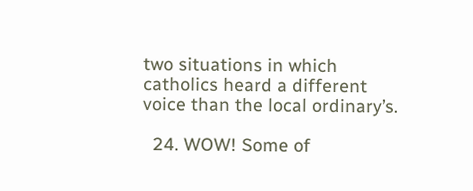two situations in which catholics heard a different voice than the local ordinary’s.

  24. WOW! Some of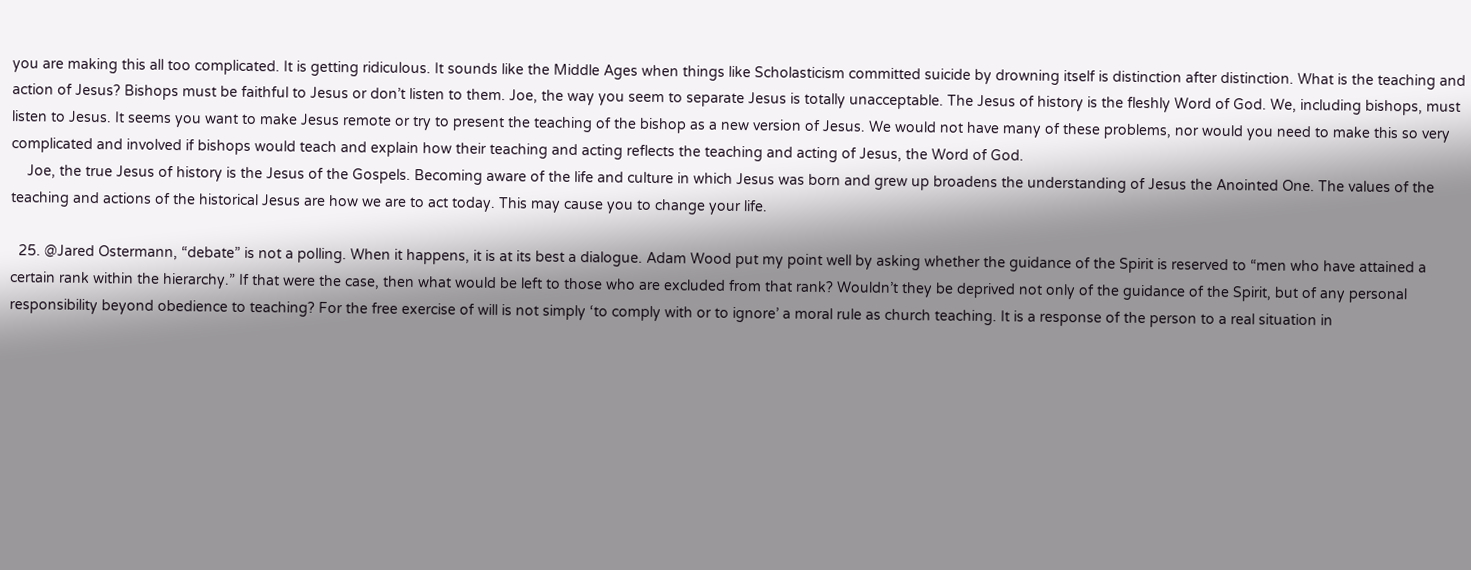you are making this all too complicated. It is getting ridiculous. It sounds like the Middle Ages when things like Scholasticism committed suicide by drowning itself is distinction after distinction. What is the teaching and action of Jesus? Bishops must be faithful to Jesus or don’t listen to them. Joe, the way you seem to separate Jesus is totally unacceptable. The Jesus of history is the fleshly Word of God. We, including bishops, must listen to Jesus. It seems you want to make Jesus remote or try to present the teaching of the bishop as a new version of Jesus. We would not have many of these problems, nor would you need to make this so very complicated and involved if bishops would teach and explain how their teaching and acting reflects the teaching and acting of Jesus, the Word of God.
    Joe, the true Jesus of history is the Jesus of the Gospels. Becoming aware of the life and culture in which Jesus was born and grew up broadens the understanding of Jesus the Anointed One. The values of the teaching and actions of the historical Jesus are how we are to act today. This may cause you to change your life.

  25. @Jared Ostermann, “debate” is not a polling. When it happens, it is at its best a dialogue. Adam Wood put my point well by asking whether the guidance of the Spirit is reserved to “men who have attained a certain rank within the hierarchy.” If that were the case, then what would be left to those who are excluded from that rank? Wouldn’t they be deprived not only of the guidance of the Spirit, but of any personal responsibility beyond obedience to teaching? For the free exercise of will is not simply ‘to comply with or to ignore’ a moral rule as church teaching. It is a response of the person to a real situation in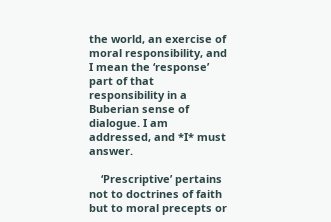the world, an exercise of moral responsibility, and I mean the ‘response’ part of that responsibility in a Buberian sense of dialogue. I am addressed, and *I* must answer.

    ‘Prescriptive’ pertains not to doctrines of faith but to moral precepts or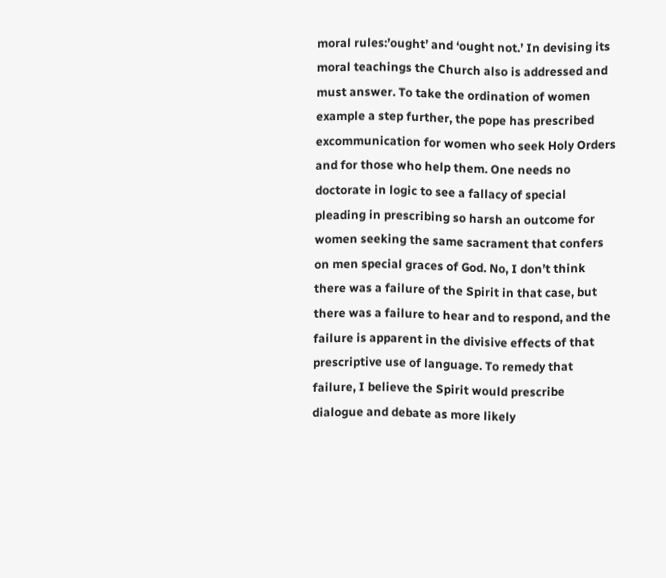moral rules:’ought’ and ‘ought not.’ In devising its moral teachings the Church also is addressed and must answer. To take the ordination of women example a step further, the pope has prescribed excommunication for women who seek Holy Orders and for those who help them. One needs no doctorate in logic to see a fallacy of special pleading in prescribing so harsh an outcome for women seeking the same sacrament that confers on men special graces of God. No, I don’t think there was a failure of the Spirit in that case, but there was a failure to hear and to respond, and the failure is apparent in the divisive effects of that prescriptive use of language. To remedy that failure, I believe the Spirit would prescribe dialogue and debate as more likely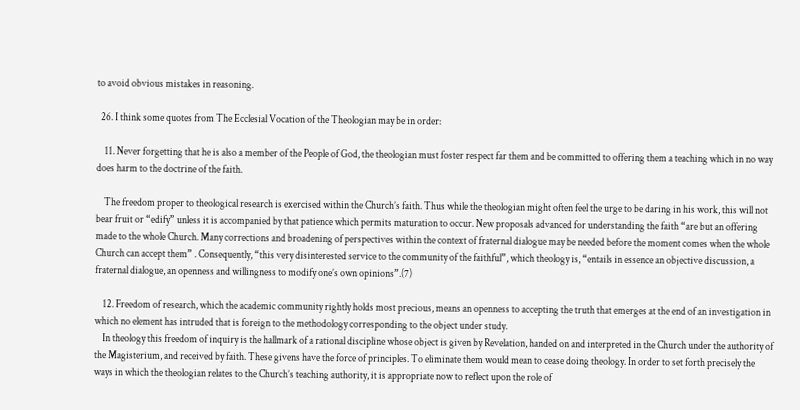to avoid obvious mistakes in reasoning.

  26. I think some quotes from The Ecclesial Vocation of the Theologian may be in order:

    11. Never forgetting that he is also a member of the People of God, the theologian must foster respect far them and be committed to offering them a teaching which in no way does harm to the doctrine of the faith.

    The freedom proper to theological research is exercised within the Church’s faith. Thus while the theologian might often feel the urge to be daring in his work, this will not bear fruit or “edify” unless it is accompanied by that patience which permits maturation to occur. New proposals advanced for understanding the faith “are but an offering made to the whole Church. Many corrections and broadening of perspectives within the context of fraternal dialogue may be needed before the moment comes when the whole Church can accept them” . Consequently, “this very disinterested service to the community of the faithful”, which theology is, “entails in essence an objective discussion, a fraternal dialogue, an openness and willingness to modify one’s own opinions”.(7)

    12. Freedom of research, which the academic community rightly holds most precious, means an openness to accepting the truth that emerges at the end of an investigation in which no element has intruded that is foreign to the methodology corresponding to the object under study.
    In theology this freedom of inquiry is the hallmark of a rational discipline whose object is given by Revelation, handed on and interpreted in the Church under the authority of the Magisterium, and received by faith. These givens have the force of principles. To eliminate them would mean to cease doing theology. In order to set forth precisely the ways in which the theologian relates to the Church’s teaching authority, it is appropriate now to reflect upon the role of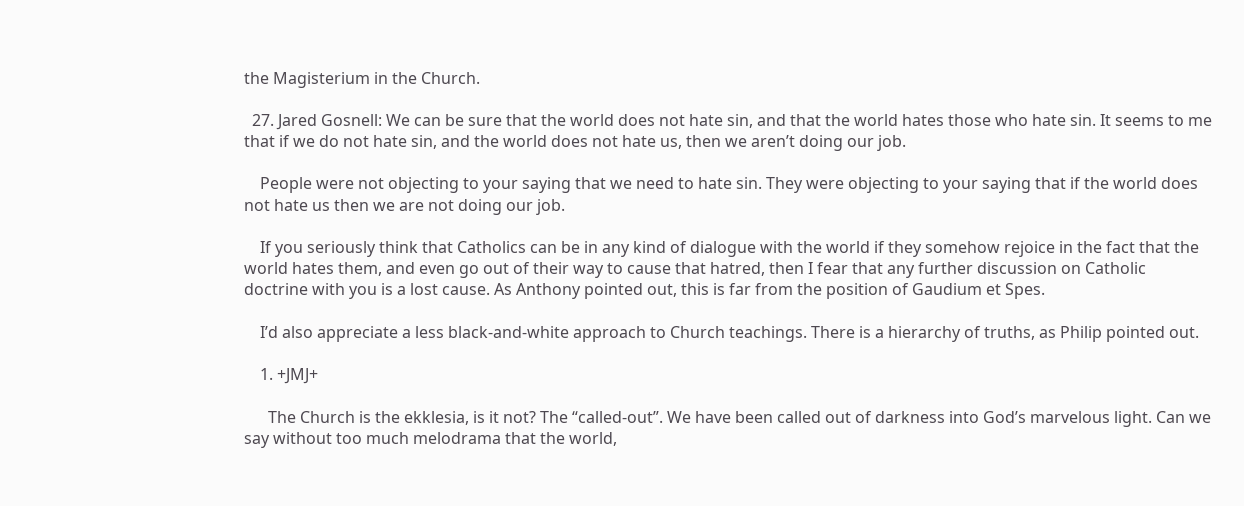the Magisterium in the Church.

  27. Jared Gosnell: We can be sure that the world does not hate sin, and that the world hates those who hate sin. It seems to me that if we do not hate sin, and the world does not hate us, then we aren’t doing our job.

    People were not objecting to your saying that we need to hate sin. They were objecting to your saying that if the world does not hate us then we are not doing our job.

    If you seriously think that Catholics can be in any kind of dialogue with the world if they somehow rejoice in the fact that the world hates them, and even go out of their way to cause that hatred, then I fear that any further discussion on Catholic doctrine with you is a lost cause. As Anthony pointed out, this is far from the position of Gaudium et Spes.

    I’d also appreciate a less black-and-white approach to Church teachings. There is a hierarchy of truths, as Philip pointed out.

    1. +JMJ+

      The Church is the ekklesia, is it not? The “called-out”. We have been called out of darkness into God’s marvelous light. Can we say without too much melodrama that the world,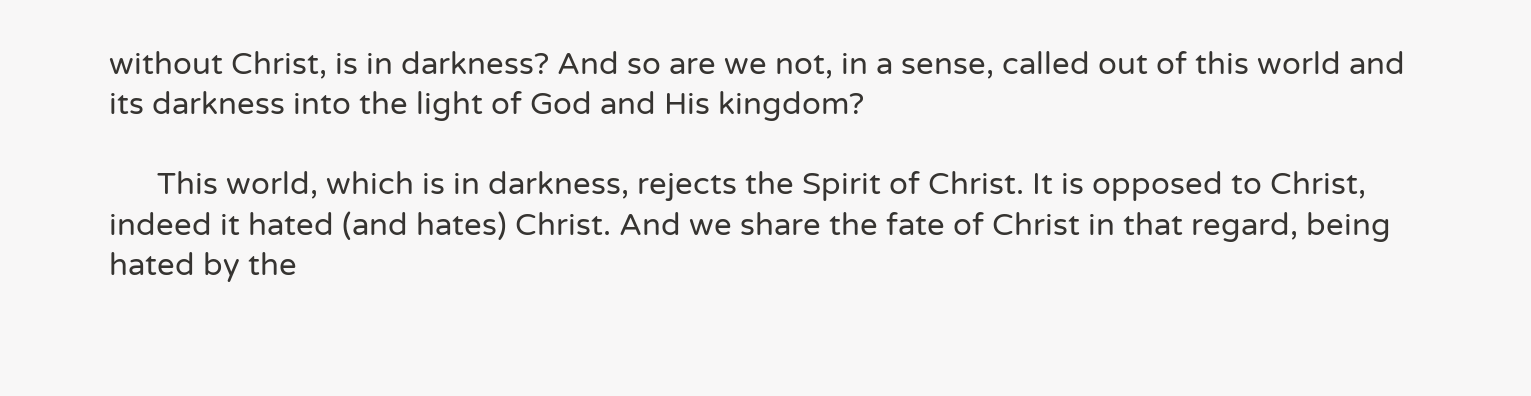without Christ, is in darkness? And so are we not, in a sense, called out of this world and its darkness into the light of God and His kingdom?

      This world, which is in darkness, rejects the Spirit of Christ. It is opposed to Christ, indeed it hated (and hates) Christ. And we share the fate of Christ in that regard, being hated by the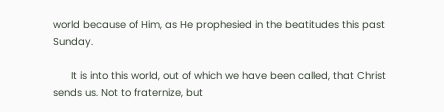world because of Him, as He prophesied in the beatitudes this past Sunday.

      It is into this world, out of which we have been called, that Christ sends us. Not to fraternize, but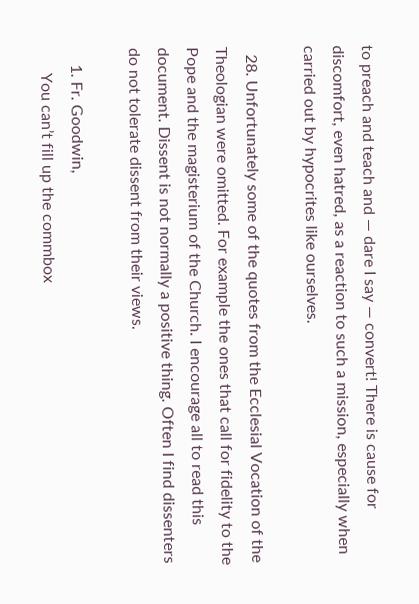to preach and teach and — dare I say — convert! There is cause for discomfort, even hatred, as a reaction to such a mission, especially when carried out by hypocrites like ourselves.

  28. Unfortunately some of the quotes from the Ecclesial Vocation of the Theologian were omitted. For example the ones that call for fidelity to the Pope and the magisterium of the Church. I encourage all to read this document. Dissent is not normally a positive thing. Often I find dissenters do not tolerate dissent from their views.

    1. Fr. Goodwin,
      You can’t fill up the commbox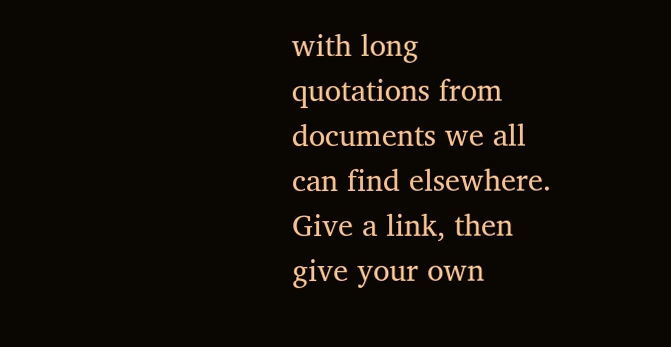with long quotations from documents we all can find elsewhere. Give a link, then give your own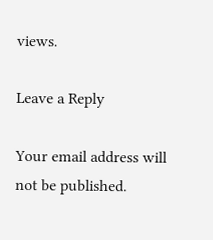views.

Leave a Reply

Your email address will not be published.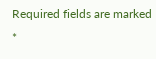Required fields are marked *